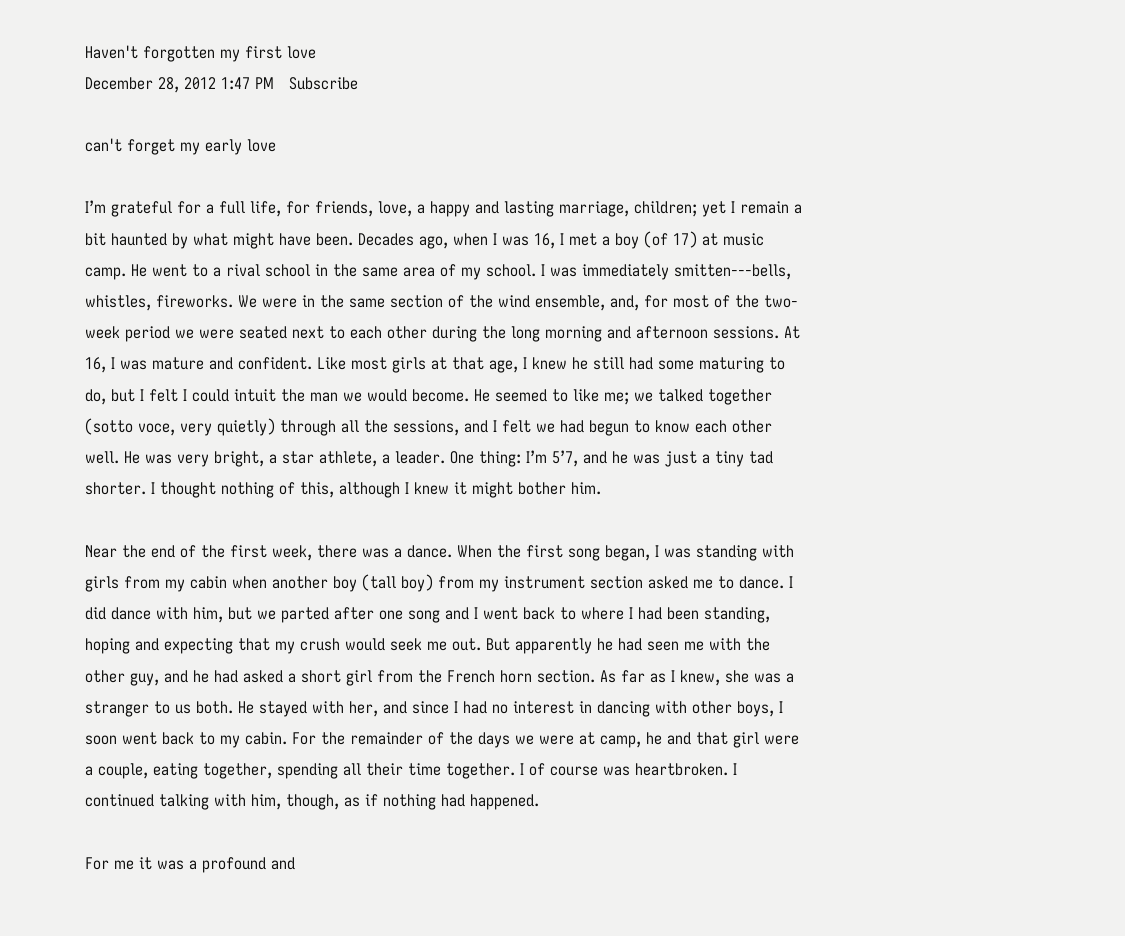Haven't forgotten my first love
December 28, 2012 1:47 PM   Subscribe

can't forget my early love

I’m grateful for a full life, for friends, love, a happy and lasting marriage, children; yet I remain a bit haunted by what might have been. Decades ago, when I was 16, I met a boy (of 17) at music camp. He went to a rival school in the same area of my school. I was immediately smitten---bells, whistles, fireworks. We were in the same section of the wind ensemble, and, for most of the two-week period we were seated next to each other during the long morning and afternoon sessions. At 16, I was mature and confident. Like most girls at that age, I knew he still had some maturing to do, but I felt I could intuit the man we would become. He seemed to like me; we talked together (sotto voce, very quietly) through all the sessions, and I felt we had begun to know each other well. He was very bright, a star athlete, a leader. One thing: I’m 5’7, and he was just a tiny tad shorter. I thought nothing of this, although I knew it might bother him.

Near the end of the first week, there was a dance. When the first song began, I was standing with girls from my cabin when another boy (tall boy) from my instrument section asked me to dance. I did dance with him, but we parted after one song and I went back to where I had been standing, hoping and expecting that my crush would seek me out. But apparently he had seen me with the other guy, and he had asked a short girl from the French horn section. As far as I knew, she was a stranger to us both. He stayed with her, and since I had no interest in dancing with other boys, I soon went back to my cabin. For the remainder of the days we were at camp, he and that girl were a couple, eating together, spending all their time together. I of course was heartbroken. I continued talking with him, though, as if nothing had happened.

For me it was a profound and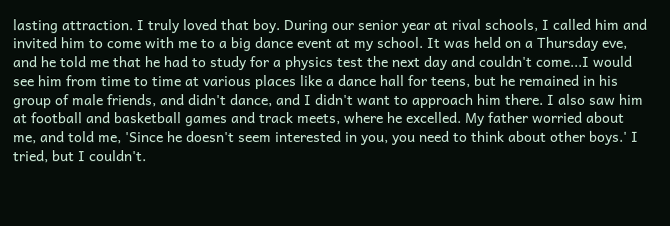lasting attraction. I truly loved that boy. During our senior year at rival schools, I called him and invited him to come with me to a big dance event at my school. It was held on a Thursday eve, and he told me that he had to study for a physics test the next day and couldn't come...I would see him from time to time at various places like a dance hall for teens, but he remained in his group of male friends, and didn't dance, and I didn't want to approach him there. I also saw him at football and basketball games and track meets, where he excelled. My father worried about me, and told me, 'Since he doesn't seem interested in you, you need to think about other boys.' I tried, but I couldn't.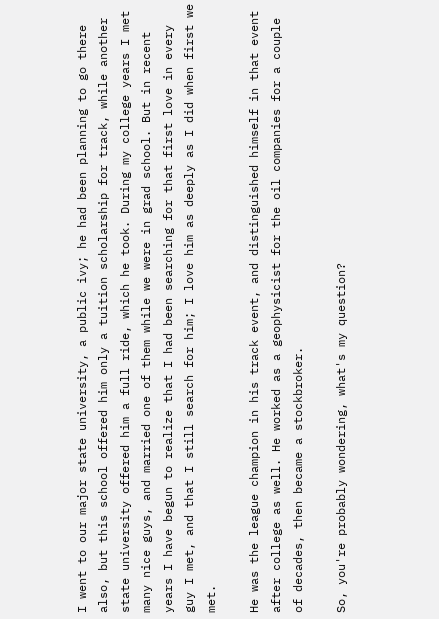I went to our major state university, a public ivy; he had been planning to go there also, but this school offered him only a tuition scholarship for track, while another state university offered him a full ride, which he took. During my college years I met many nice guys, and married one of them while we were in grad school. But in recent years I have begun to realize that I had been searching for that first love in every guy I met, and that I still search for him; I love him as deeply as I did when first we met.

He was the league champion in his track event, and distinguished himself in that event after college as well. He worked as a geophysicist for the oil companies for a couple of decades, then became a stockbroker.

So, you're probably wondering, what's my question?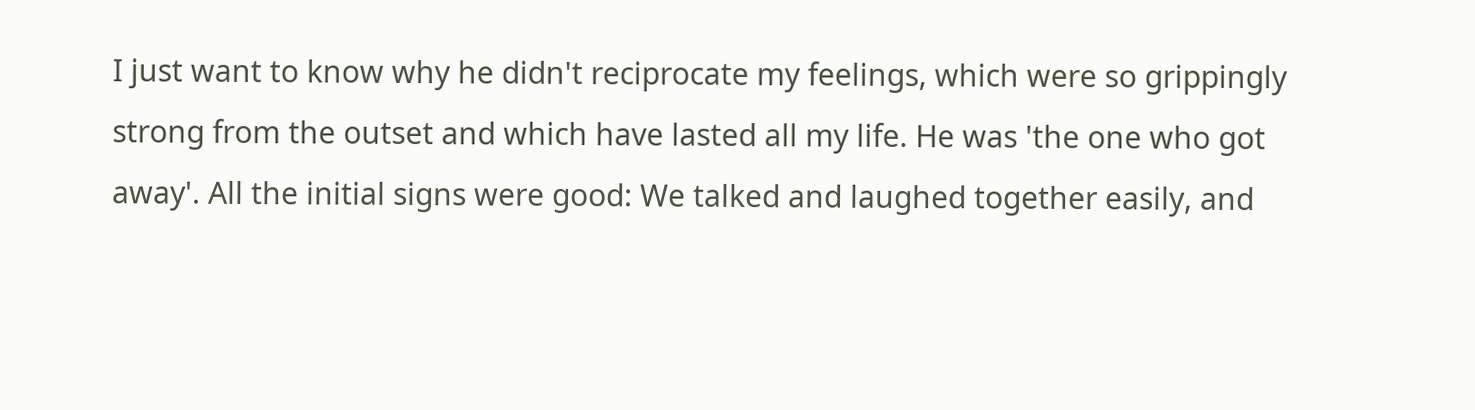I just want to know why he didn't reciprocate my feelings, which were so grippingly strong from the outset and which have lasted all my life. He was 'the one who got away'. All the initial signs were good: We talked and laughed together easily, and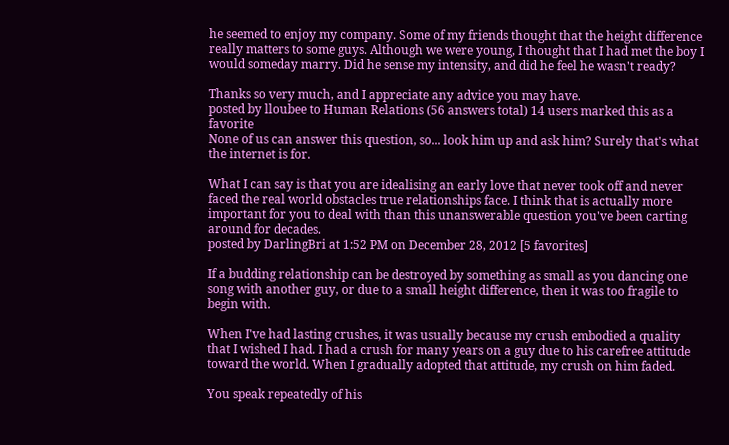he seemed to enjoy my company. Some of my friends thought that the height difference really matters to some guys. Although we were young, I thought that I had met the boy I would someday marry. Did he sense my intensity, and did he feel he wasn't ready?

Thanks so very much, and I appreciate any advice you may have.
posted by lloubee to Human Relations (56 answers total) 14 users marked this as a favorite
None of us can answer this question, so... look him up and ask him? Surely that's what the internet is for.

What I can say is that you are idealising an early love that never took off and never faced the real world obstacles true relationships face. I think that is actually more important for you to deal with than this unanswerable question you've been carting around for decades.
posted by DarlingBri at 1:52 PM on December 28, 2012 [5 favorites]

If a budding relationship can be destroyed by something as small as you dancing one song with another guy, or due to a small height difference, then it was too fragile to begin with.

When I've had lasting crushes, it was usually because my crush embodied a quality that I wished I had. I had a crush for many years on a guy due to his carefree attitude toward the world. When I gradually adopted that attitude, my crush on him faded.

You speak repeatedly of his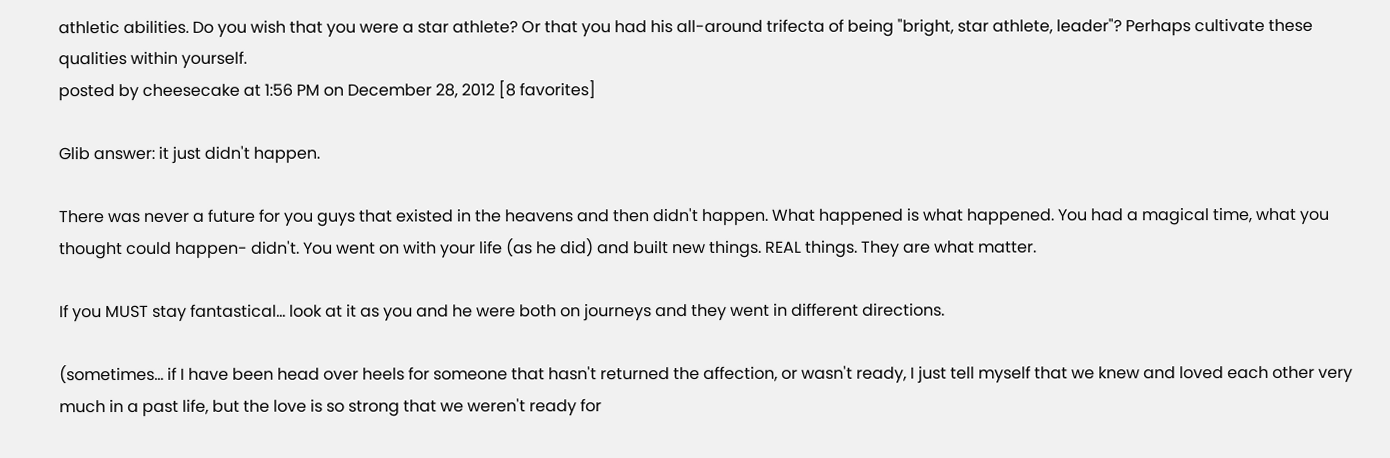athletic abilities. Do you wish that you were a star athlete? Or that you had his all-around trifecta of being "bright, star athlete, leader"? Perhaps cultivate these qualities within yourself.
posted by cheesecake at 1:56 PM on December 28, 2012 [8 favorites]

Glib answer: it just didn't happen.

There was never a future for you guys that existed in the heavens and then didn't happen. What happened is what happened. You had a magical time, what you thought could happen- didn't. You went on with your life (as he did) and built new things. REAL things. They are what matter.

If you MUST stay fantastical... look at it as you and he were both on journeys and they went in different directions.

(sometimes... if I have been head over heels for someone that hasn't returned the affection, or wasn't ready, I just tell myself that we knew and loved each other very much in a past life, but the love is so strong that we weren't ready for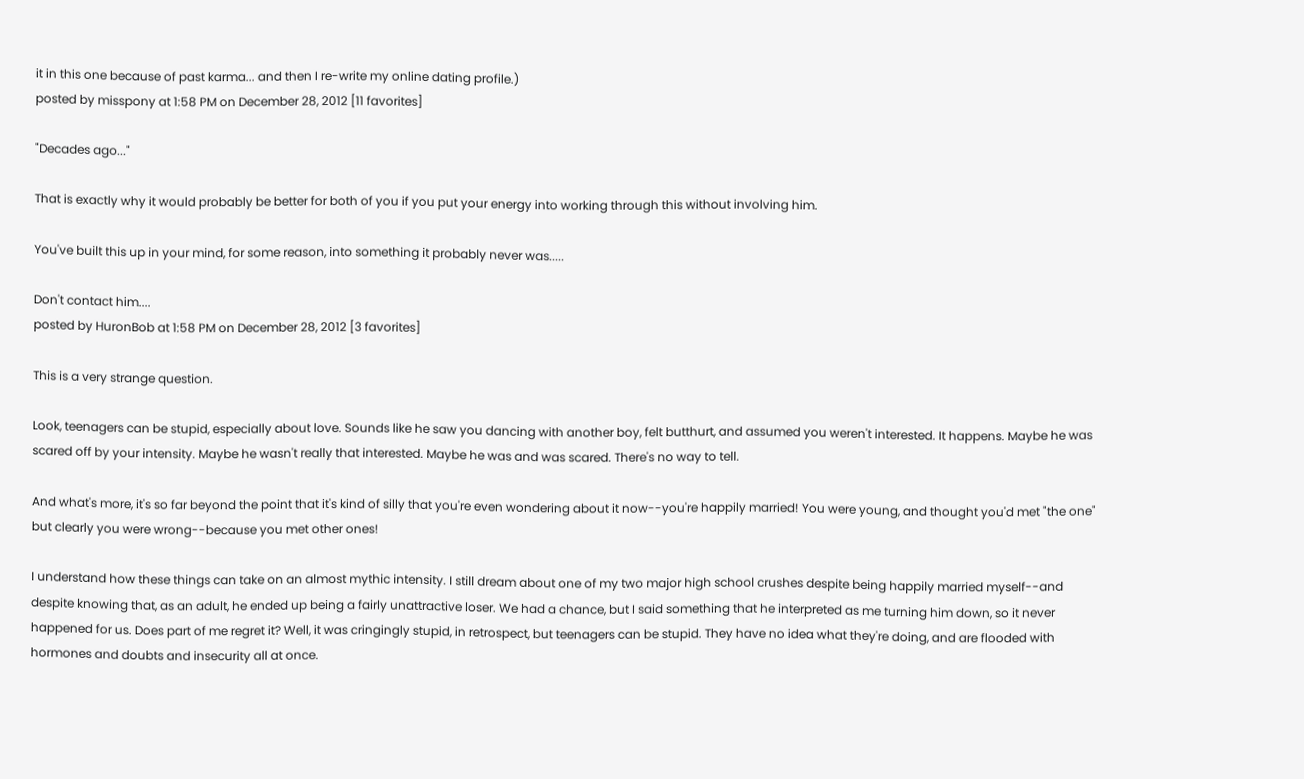it in this one because of past karma... and then I re-write my online dating profile.)
posted by misspony at 1:58 PM on December 28, 2012 [11 favorites]

"Decades ago..."

That is exactly why it would probably be better for both of you if you put your energy into working through this without involving him.

You've built this up in your mind, for some reason, into something it probably never was.....

Don't contact him....
posted by HuronBob at 1:58 PM on December 28, 2012 [3 favorites]

This is a very strange question.

Look, teenagers can be stupid, especially about love. Sounds like he saw you dancing with another boy, felt butthurt, and assumed you weren't interested. It happens. Maybe he was scared off by your intensity. Maybe he wasn't really that interested. Maybe he was and was scared. There's no way to tell.

And what's more, it's so far beyond the point that it's kind of silly that you're even wondering about it now--you're happily married! You were young, and thought you'd met "the one" but clearly you were wrong--because you met other ones!

I understand how these things can take on an almost mythic intensity. I still dream about one of my two major high school crushes despite being happily married myself--and despite knowing that, as an adult, he ended up being a fairly unattractive loser. We had a chance, but I said something that he interpreted as me turning him down, so it never happened for us. Does part of me regret it? Well, it was cringingly stupid, in retrospect, but teenagers can be stupid. They have no idea what they're doing, and are flooded with hormones and doubts and insecurity all at once.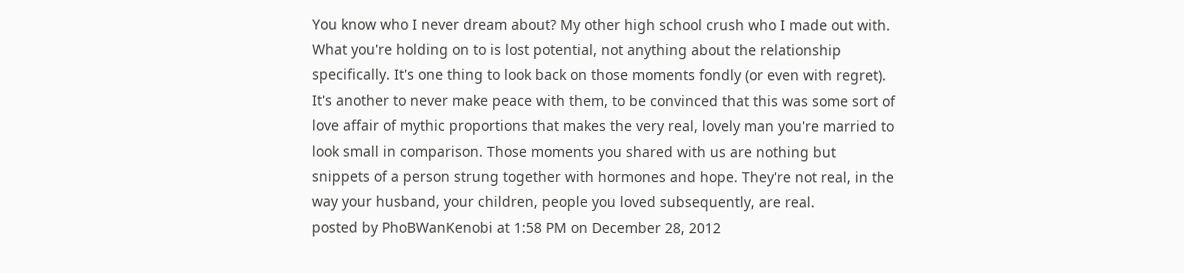You know who I never dream about? My other high school crush who I made out with. What you're holding on to is lost potential, not anything about the relationship specifically. It's one thing to look back on those moments fondly (or even with regret). It's another to never make peace with them, to be convinced that this was some sort of love affair of mythic proportions that makes the very real, lovely man you're married to look small in comparison. Those moments you shared with us are nothing but snippets of a person strung together with hormones and hope. They're not real, in the way your husband, your children, people you loved subsequently, are real.
posted by PhoBWanKenobi at 1:58 PM on December 28, 2012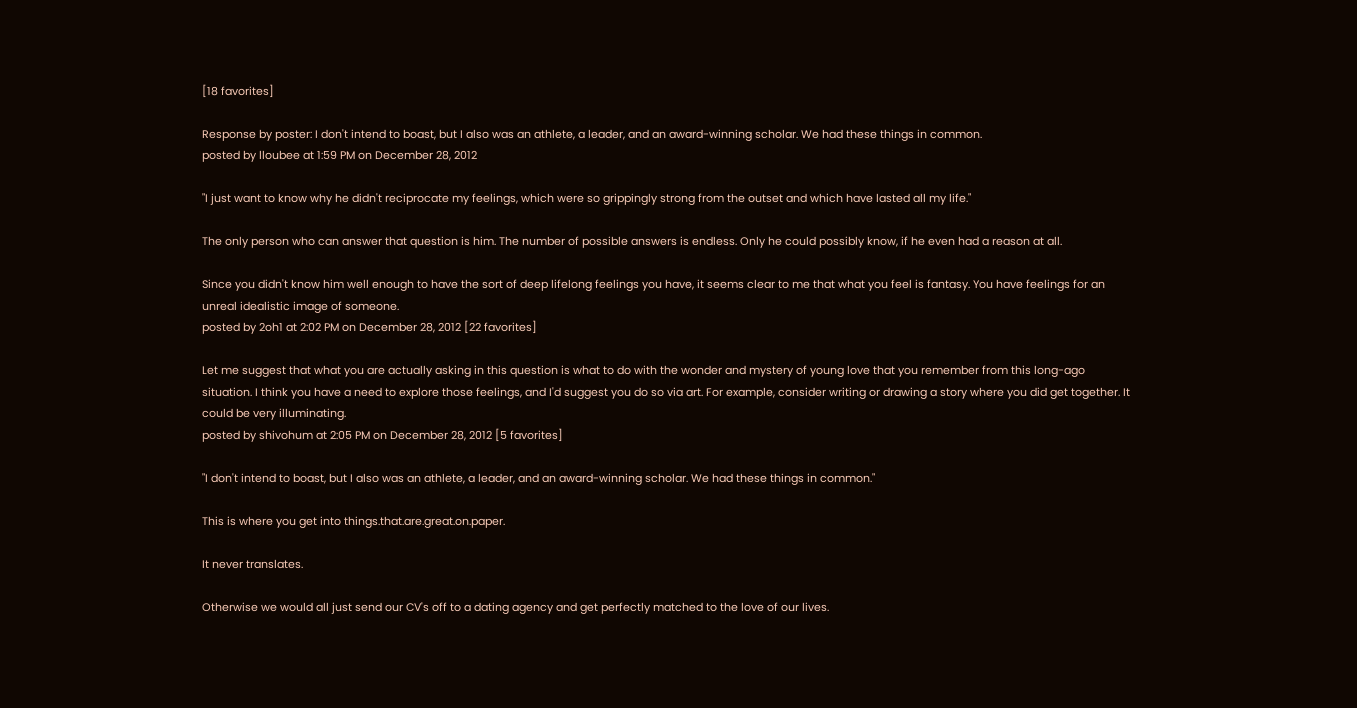[18 favorites]

Response by poster: I don't intend to boast, but I also was an athlete, a leader, and an award-winning scholar. We had these things in common.
posted by lloubee at 1:59 PM on December 28, 2012

"I just want to know why he didn't reciprocate my feelings, which were so grippingly strong from the outset and which have lasted all my life."

The only person who can answer that question is him. The number of possible answers is endless. Only he could possibly know, if he even had a reason at all.

Since you didn't know him well enough to have the sort of deep lifelong feelings you have, it seems clear to me that what you feel is fantasy. You have feelings for an unreal idealistic image of someone.
posted by 2oh1 at 2:02 PM on December 28, 2012 [22 favorites]

Let me suggest that what you are actually asking in this question is what to do with the wonder and mystery of young love that you remember from this long-ago situation. I think you have a need to explore those feelings, and I'd suggest you do so via art. For example, consider writing or drawing a story where you did get together. It could be very illuminating.
posted by shivohum at 2:05 PM on December 28, 2012 [5 favorites]

"I don't intend to boast, but I also was an athlete, a leader, and an award-winning scholar. We had these things in common."

This is where you get into things.that.are.great.on.paper.

It never translates.

Otherwise we would all just send our CV's off to a dating agency and get perfectly matched to the love of our lives.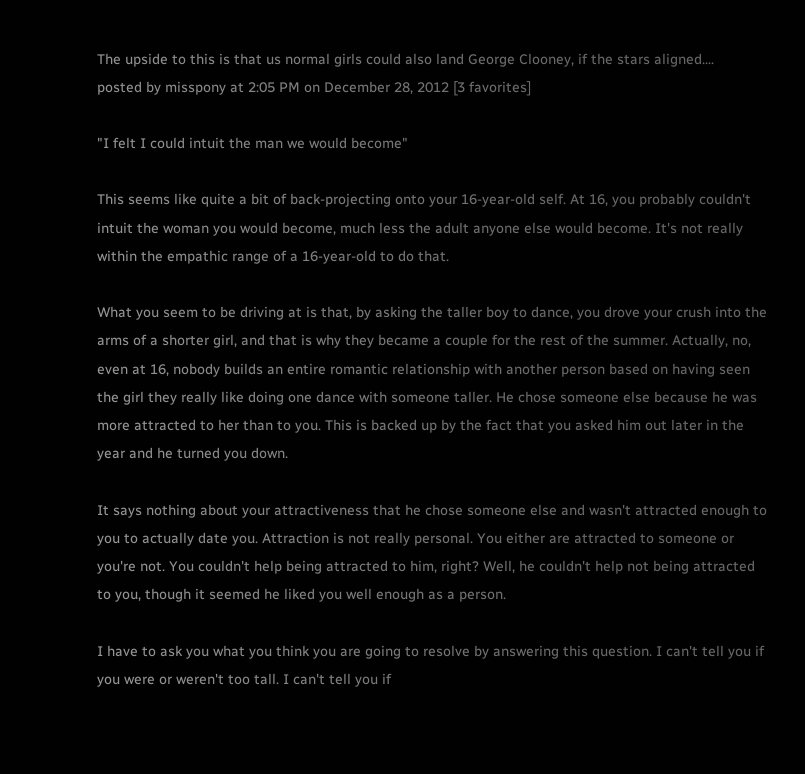The upside to this is that us normal girls could also land George Clooney, if the stars aligned....
posted by misspony at 2:05 PM on December 28, 2012 [3 favorites]

"I felt I could intuit the man we would become"

This seems like quite a bit of back-projecting onto your 16-year-old self. At 16, you probably couldn't intuit the woman you would become, much less the adult anyone else would become. It's not really within the empathic range of a 16-year-old to do that.

What you seem to be driving at is that, by asking the taller boy to dance, you drove your crush into the arms of a shorter girl, and that is why they became a couple for the rest of the summer. Actually, no, even at 16, nobody builds an entire romantic relationship with another person based on having seen the girl they really like doing one dance with someone taller. He chose someone else because he was more attracted to her than to you. This is backed up by the fact that you asked him out later in the year and he turned you down.

It says nothing about your attractiveness that he chose someone else and wasn't attracted enough to you to actually date you. Attraction is not really personal. You either are attracted to someone or you're not. You couldn't help being attracted to him, right? Well, he couldn't help not being attracted to you, though it seemed he liked you well enough as a person.

I have to ask you what you think you are going to resolve by answering this question. I can't tell you if you were or weren't too tall. I can't tell you if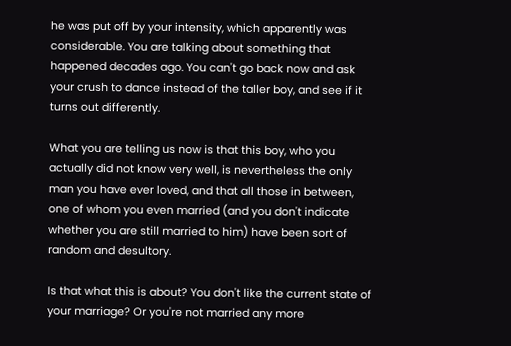he was put off by your intensity, which apparently was considerable. You are talking about something that happened decades ago. You can't go back now and ask your crush to dance instead of the taller boy, and see if it turns out differently.

What you are telling us now is that this boy, who you actually did not know very well, is nevertheless the only man you have ever loved, and that all those in between, one of whom you even married (and you don't indicate whether you are still married to him) have been sort of random and desultory.

Is that what this is about? You don't like the current state of your marriage? Or you're not married any more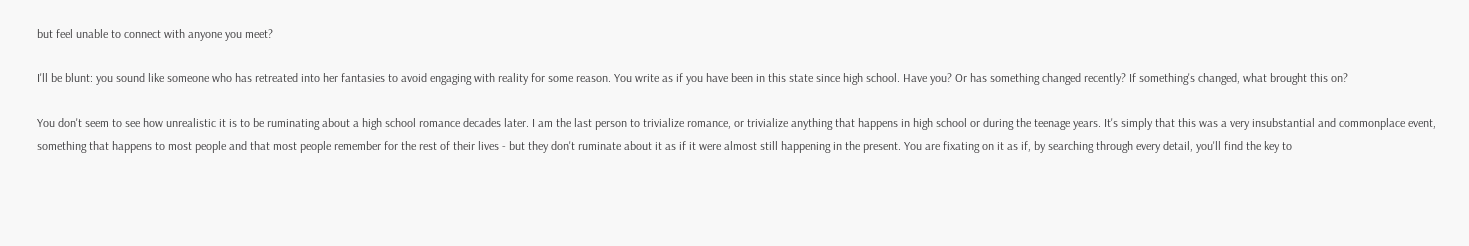but feel unable to connect with anyone you meet?

I'll be blunt: you sound like someone who has retreated into her fantasies to avoid engaging with reality for some reason. You write as if you have been in this state since high school. Have you? Or has something changed recently? If something's changed, what brought this on?

You don't seem to see how unrealistic it is to be ruminating about a high school romance decades later. I am the last person to trivialize romance, or trivialize anything that happens in high school or during the teenage years. It's simply that this was a very insubstantial and commonplace event, something that happens to most people and that most people remember for the rest of their lives - but they don't ruminate about it as if it were almost still happening in the present. You are fixating on it as if, by searching through every detail, you'll find the key to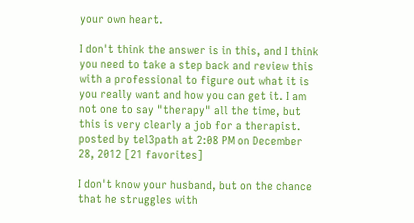your own heart.

I don't think the answer is in this, and I think you need to take a step back and review this with a professional to figure out what it is you really want and how you can get it. I am not one to say "therapy" all the time, but this is very clearly a job for a therapist.
posted by tel3path at 2:08 PM on December 28, 2012 [21 favorites]

I don't know your husband, but on the chance that he struggles with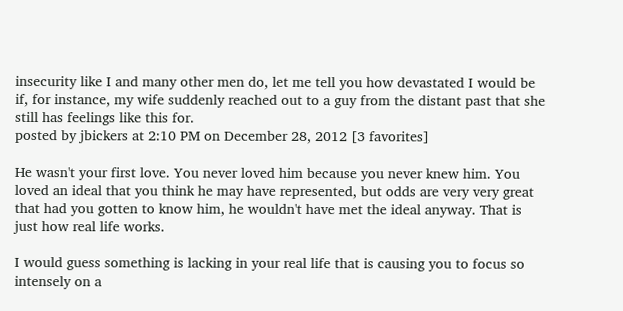insecurity like I and many other men do, let me tell you how devastated I would be if, for instance, my wife suddenly reached out to a guy from the distant past that she still has feelings like this for.
posted by jbickers at 2:10 PM on December 28, 2012 [3 favorites]

He wasn't your first love. You never loved him because you never knew him. You loved an ideal that you think he may have represented, but odds are very very great that had you gotten to know him, he wouldn't have met the ideal anyway. That is just how real life works.

I would guess something is lacking in your real life that is causing you to focus so intensely on a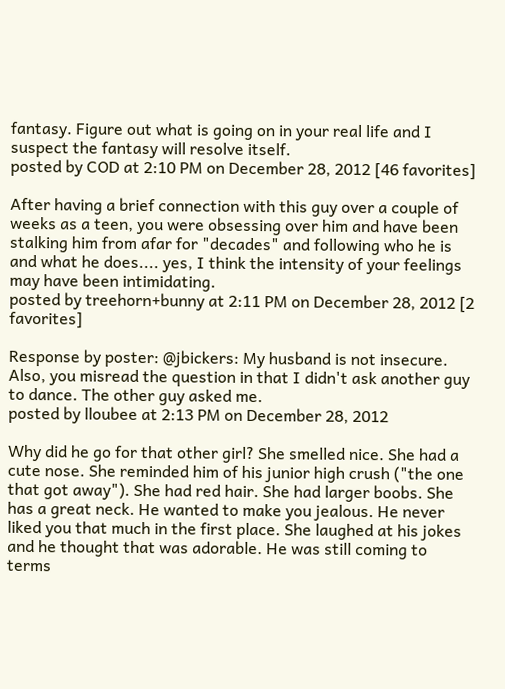fantasy. Figure out what is going on in your real life and I suspect the fantasy will resolve itself.
posted by COD at 2:10 PM on December 28, 2012 [46 favorites]

After having a brief connection with this guy over a couple of weeks as a teen, you were obsessing over him and have been stalking him from afar for "decades" and following who he is and what he does.... yes, I think the intensity of your feelings may have been intimidating.
posted by treehorn+bunny at 2:11 PM on December 28, 2012 [2 favorites]

Response by poster: @jbickers: My husband is not insecure. Also, you misread the question in that I didn't ask another guy to dance. The other guy asked me.
posted by lloubee at 2:13 PM on December 28, 2012

Why did he go for that other girl? She smelled nice. She had a cute nose. She reminded him of his junior high crush ("the one that got away"). She had red hair. She had larger boobs. She has a great neck. He wanted to make you jealous. He never liked you that much in the first place. She laughed at his jokes and he thought that was adorable. He was still coming to terms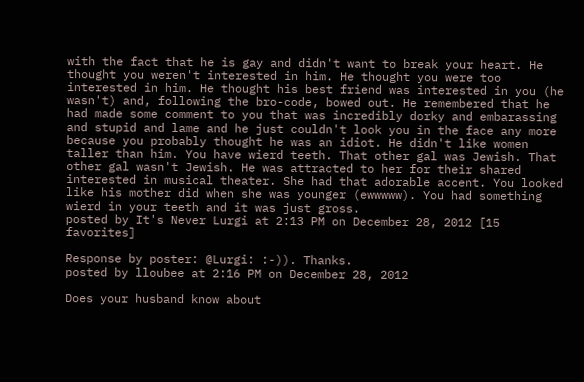with the fact that he is gay and didn't want to break your heart. He thought you weren't interested in him. He thought you were too interested in him. He thought his best friend was interested in you (he wasn't) and, following the bro-code, bowed out. He remembered that he had made some comment to you that was incredibly dorky and embarassing and stupid and lame and he just couldn't look you in the face any more because you probably thought he was an idiot. He didn't like women taller than him. You have wierd teeth. That other gal was Jewish. That other gal wasn't Jewish. He was attracted to her for their shared interested in musical theater. She had that adorable accent. You looked like his mother did when she was younger (ewwwww). You had something wierd in your teeth and it was just gross.
posted by It's Never Lurgi at 2:13 PM on December 28, 2012 [15 favorites]

Response by poster: @Lurgi: :-)). Thanks.
posted by lloubee at 2:16 PM on December 28, 2012

Does your husband know about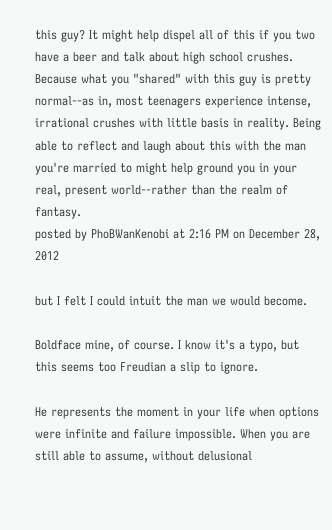this guy? It might help dispel all of this if you two have a beer and talk about high school crushes. Because what you "shared" with this guy is pretty normal--as in, most teenagers experience intense, irrational crushes with little basis in reality. Being able to reflect and laugh about this with the man you're married to might help ground you in your real, present world--rather than the realm of fantasy.
posted by PhoBWanKenobi at 2:16 PM on December 28, 2012

but I felt I could intuit the man we would become.

Boldface mine, of course. I know it's a typo, but this seems too Freudian a slip to ignore.

He represents the moment in your life when options were infinite and failure impossible. When you are still able to assume, without delusional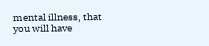mental illness, that you will have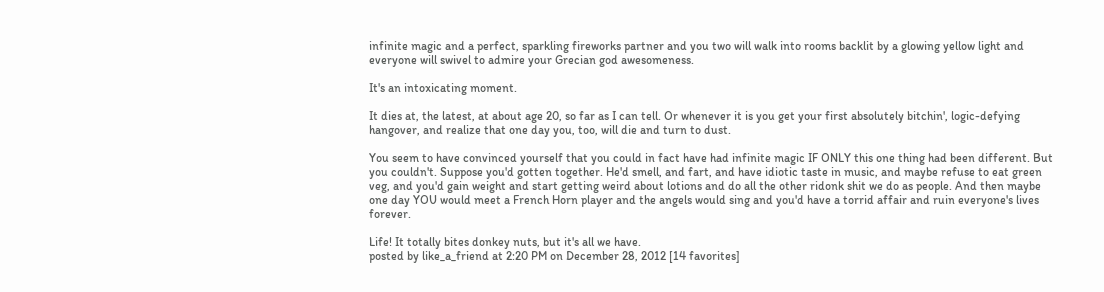infinite magic and a perfect, sparkling fireworks partner and you two will walk into rooms backlit by a glowing yellow light and everyone will swivel to admire your Grecian god awesomeness.

It's an intoxicating moment.

It dies at, the latest, at about age 20, so far as I can tell. Or whenever it is you get your first absolutely bitchin', logic-defying hangover, and realize that one day you, too, will die and turn to dust.

You seem to have convinced yourself that you could in fact have had infinite magic IF ONLY this one thing had been different. But you couldn't. Suppose you'd gotten together. He'd smell, and fart, and have idiotic taste in music, and maybe refuse to eat green veg, and you'd gain weight and start getting weird about lotions and do all the other ridonk shit we do as people. And then maybe one day YOU would meet a French Horn player and the angels would sing and you'd have a torrid affair and ruin everyone's lives forever.

Life! It totally bites donkey nuts, but it's all we have.
posted by like_a_friend at 2:20 PM on December 28, 2012 [14 favorites]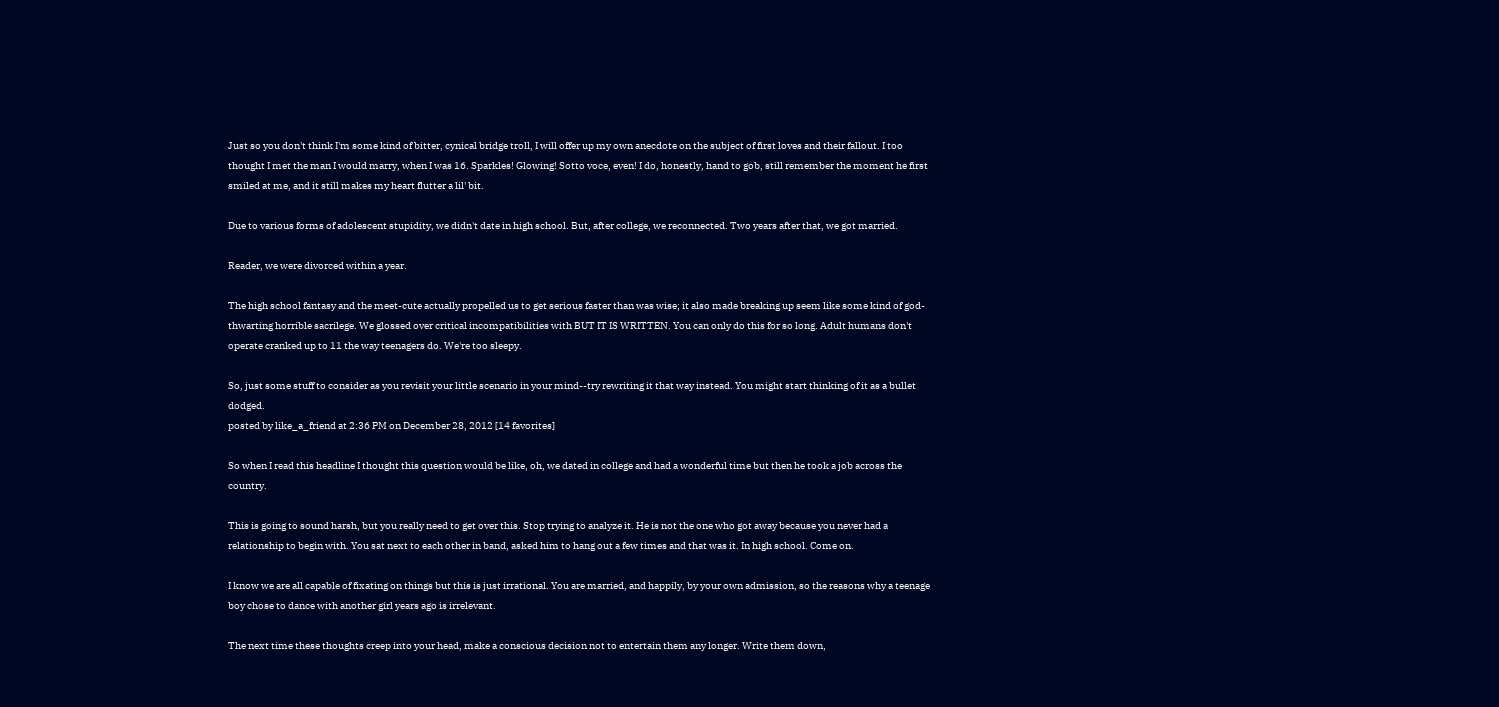Just so you don't think I'm some kind of bitter, cynical bridge troll, I will offer up my own anecdote on the subject of first loves and their fallout. I too thought I met the man I would marry, when I was 16. Sparkles! Glowing! Sotto voce, even! I do, honestly, hand to gob, still remember the moment he first smiled at me, and it still makes my heart flutter a lil' bit.

Due to various forms of adolescent stupidity, we didn't date in high school. But, after college, we reconnected. Two years after that, we got married.

Reader, we were divorced within a year.

The high school fantasy and the meet-cute actually propelled us to get serious faster than was wise; it also made breaking up seem like some kind of god-thwarting horrible sacrilege. We glossed over critical incompatibilities with BUT IT IS WRITTEN. You can only do this for so long. Adult humans don't operate cranked up to 11 the way teenagers do. We're too sleepy.

So, just some stuff to consider as you revisit your little scenario in your mind--try rewriting it that way instead. You might start thinking of it as a bullet dodged.
posted by like_a_friend at 2:36 PM on December 28, 2012 [14 favorites]

So when I read this headline I thought this question would be like, oh, we dated in college and had a wonderful time but then he took a job across the country.

This is going to sound harsh, but you really need to get over this. Stop trying to analyze it. He is not the one who got away because you never had a relationship to begin with. You sat next to each other in band, asked him to hang out a few times and that was it. In high school. Come on.

I know we are all capable of fixating on things but this is just irrational. You are married, and happily, by your own admission, so the reasons why a teenage boy chose to dance with another girl years ago is irrelevant.

The next time these thoughts creep into your head, make a conscious decision not to entertain them any longer. Write them down,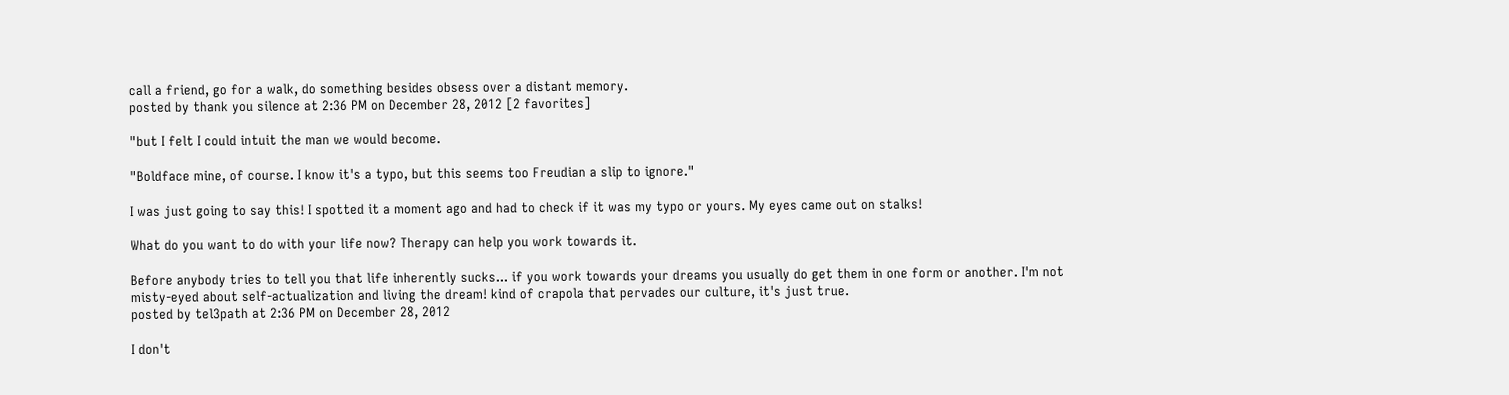call a friend, go for a walk, do something besides obsess over a distant memory.
posted by thank you silence at 2:36 PM on December 28, 2012 [2 favorites]

"but I felt I could intuit the man we would become.

"Boldface mine, of course. I know it's a typo, but this seems too Freudian a slip to ignore."

I was just going to say this! I spotted it a moment ago and had to check if it was my typo or yours. My eyes came out on stalks!

What do you want to do with your life now? Therapy can help you work towards it.

Before anybody tries to tell you that life inherently sucks... if you work towards your dreams you usually do get them in one form or another. I'm not misty-eyed about self-actualization and living the dream! kind of crapola that pervades our culture, it's just true.
posted by tel3path at 2:36 PM on December 28, 2012

I don't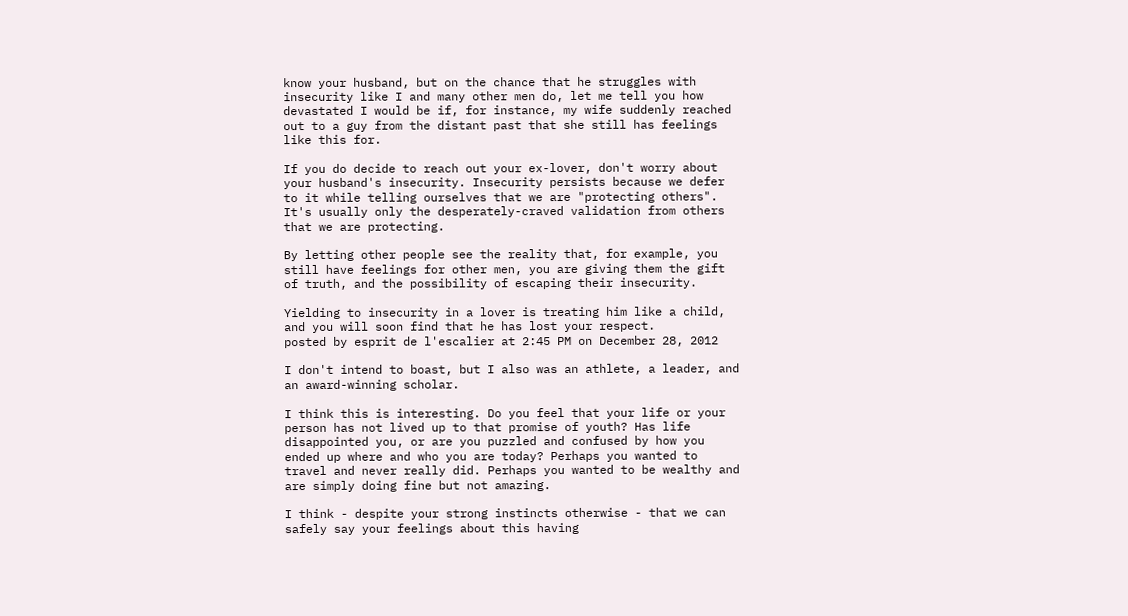know your husband, but on the chance that he struggles with insecurity like I and many other men do, let me tell you how devastated I would be if, for instance, my wife suddenly reached out to a guy from the distant past that she still has feelings like this for.

If you do decide to reach out your ex-lover, don't worry about your husband's insecurity. Insecurity persists because we defer to it while telling ourselves that we are "protecting others". It's usually only the desperately-craved validation from others that we are protecting.

By letting other people see the reality that, for example, you still have feelings for other men, you are giving them the gift of truth, and the possibility of escaping their insecurity.

Yielding to insecurity in a lover is treating him like a child, and you will soon find that he has lost your respect.
posted by esprit de l'escalier at 2:45 PM on December 28, 2012

I don't intend to boast, but I also was an athlete, a leader, and an award-winning scholar.

I think this is interesting. Do you feel that your life or your person has not lived up to that promise of youth? Has life disappointed you, or are you puzzled and confused by how you ended up where and who you are today? Perhaps you wanted to travel and never really did. Perhaps you wanted to be wealthy and are simply doing fine but not amazing.

I think - despite your strong instincts otherwise - that we can safely say your feelings about this having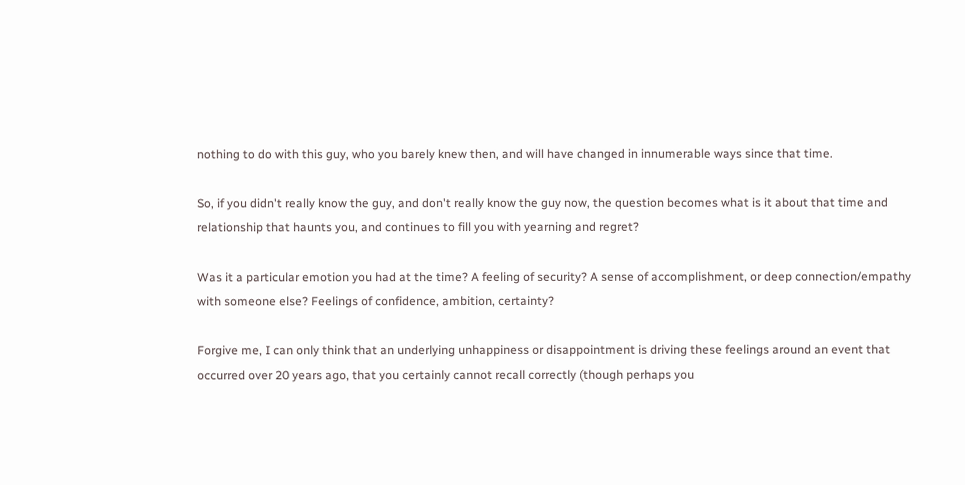nothing to do with this guy, who you barely knew then, and will have changed in innumerable ways since that time.

So, if you didn't really know the guy, and don't really know the guy now, the question becomes what is it about that time and relationship that haunts you, and continues to fill you with yearning and regret?

Was it a particular emotion you had at the time? A feeling of security? A sense of accomplishment, or deep connection/empathy with someone else? Feelings of confidence, ambition, certainty?

Forgive me, I can only think that an underlying unhappiness or disappointment is driving these feelings around an event that occurred over 20 years ago, that you certainly cannot recall correctly (though perhaps you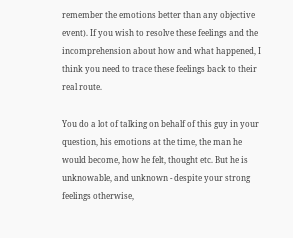remember the emotions better than any objective event). If you wish to resolve these feelings and the incomprehension about how and what happened, I think you need to trace these feelings back to their real route.

You do a lot of talking on behalf of this guy in your question, his emotions at the time, the man he would become, how he felt, thought etc. But he is unknowable, and unknown - despite your strong feelings otherwise,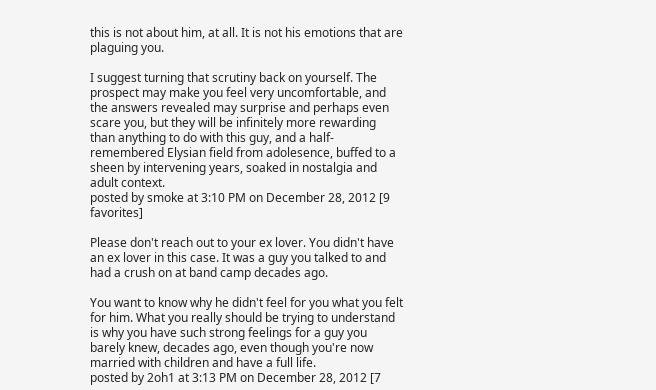this is not about him, at all. It is not his emotions that are plaguing you.

I suggest turning that scrutiny back on yourself. The prospect may make you feel very uncomfortable, and the answers revealed may surprise and perhaps even scare you, but they will be infinitely more rewarding than anything to do with this guy, and a half-remembered Elysian field from adolesence, buffed to a sheen by intervening years, soaked in nostalgia and adult context.
posted by smoke at 3:10 PM on December 28, 2012 [9 favorites]

Please don't reach out to your ex lover. You didn't have an ex lover in this case. It was a guy you talked to and had a crush on at band camp decades ago.

You want to know why he didn't feel for you what you felt for him. What you really should be trying to understand is why you have such strong feelings for a guy you barely knew, decades ago, even though you're now married with children and have a full life.
posted by 2oh1 at 3:13 PM on December 28, 2012 [7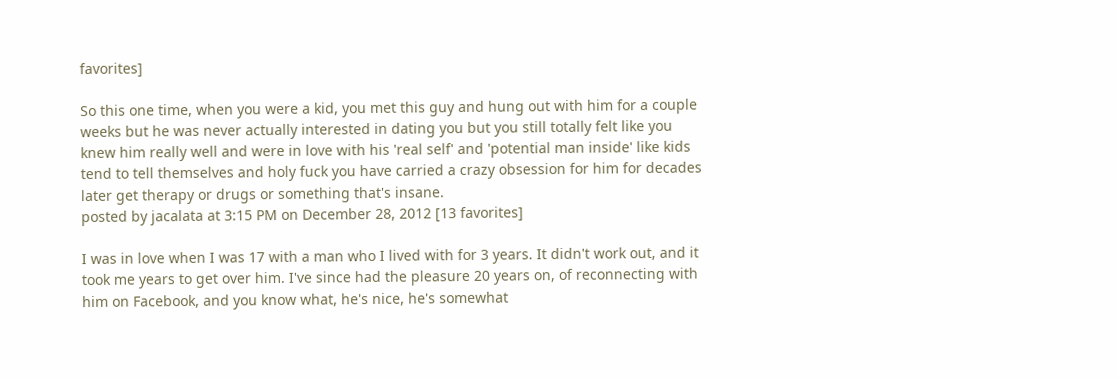favorites]

So this one time, when you were a kid, you met this guy and hung out with him for a couple weeks but he was never actually interested in dating you but you still totally felt like you knew him really well and were in love with his 'real self' and 'potential man inside' like kids tend to tell themselves and holy fuck you have carried a crazy obsession for him for decades later get therapy or drugs or something that's insane.
posted by jacalata at 3:15 PM on December 28, 2012 [13 favorites]

I was in love when I was 17 with a man who I lived with for 3 years. It didn't work out, and it took me years to get over him. I've since had the pleasure 20 years on, of reconnecting with him on Facebook, and you know what, he's nice, he's somewhat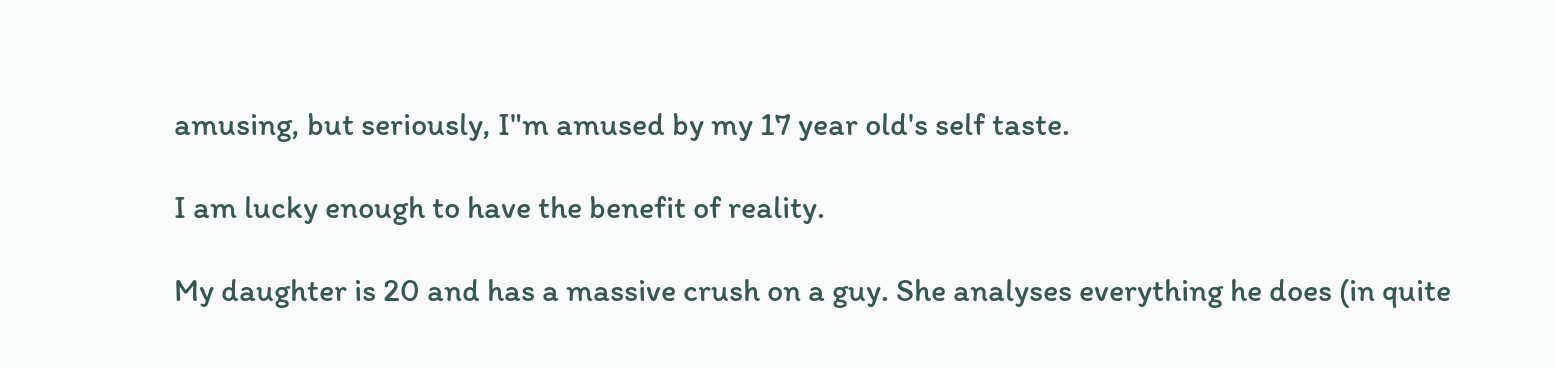amusing, but seriously, I"m amused by my 17 year old's self taste.

I am lucky enough to have the benefit of reality.

My daughter is 20 and has a massive crush on a guy. She analyses everything he does (in quite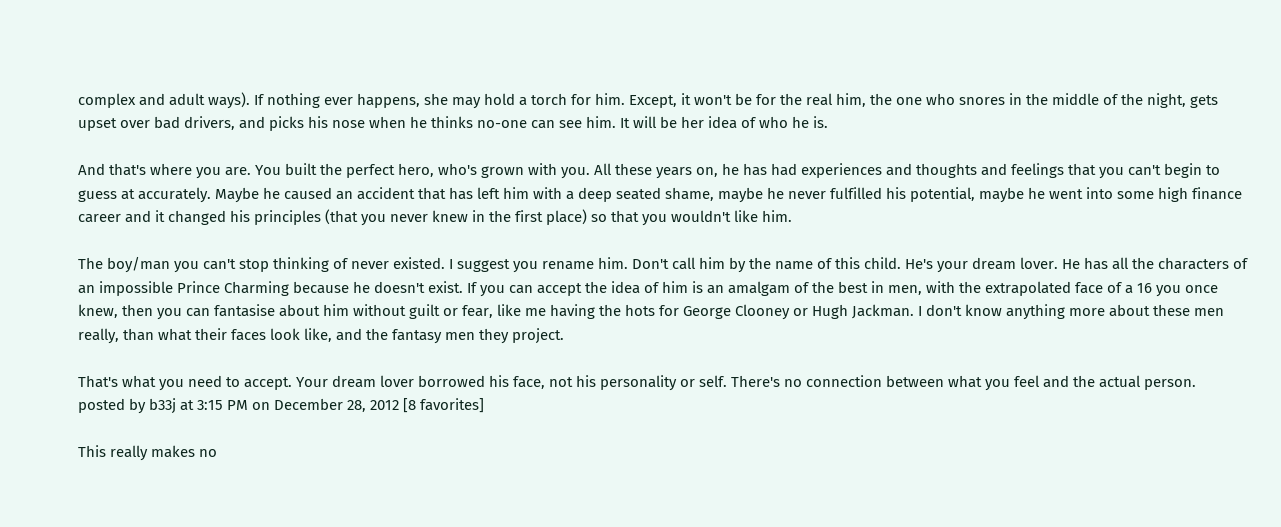complex and adult ways). If nothing ever happens, she may hold a torch for him. Except, it won't be for the real him, the one who snores in the middle of the night, gets upset over bad drivers, and picks his nose when he thinks no-one can see him. It will be her idea of who he is.

And that's where you are. You built the perfect hero, who's grown with you. All these years on, he has had experiences and thoughts and feelings that you can't begin to guess at accurately. Maybe he caused an accident that has left him with a deep seated shame, maybe he never fulfilled his potential, maybe he went into some high finance career and it changed his principles (that you never knew in the first place) so that you wouldn't like him.

The boy/man you can't stop thinking of never existed. I suggest you rename him. Don't call him by the name of this child. He's your dream lover. He has all the characters of an impossible Prince Charming because he doesn't exist. If you can accept the idea of him is an amalgam of the best in men, with the extrapolated face of a 16 you once knew, then you can fantasise about him without guilt or fear, like me having the hots for George Clooney or Hugh Jackman. I don't know anything more about these men really, than what their faces look like, and the fantasy men they project.

That's what you need to accept. Your dream lover borrowed his face, not his personality or self. There's no connection between what you feel and the actual person.
posted by b33j at 3:15 PM on December 28, 2012 [8 favorites]

This really makes no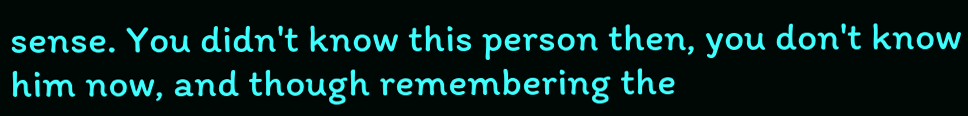sense. You didn't know this person then, you don't know him now, and though remembering the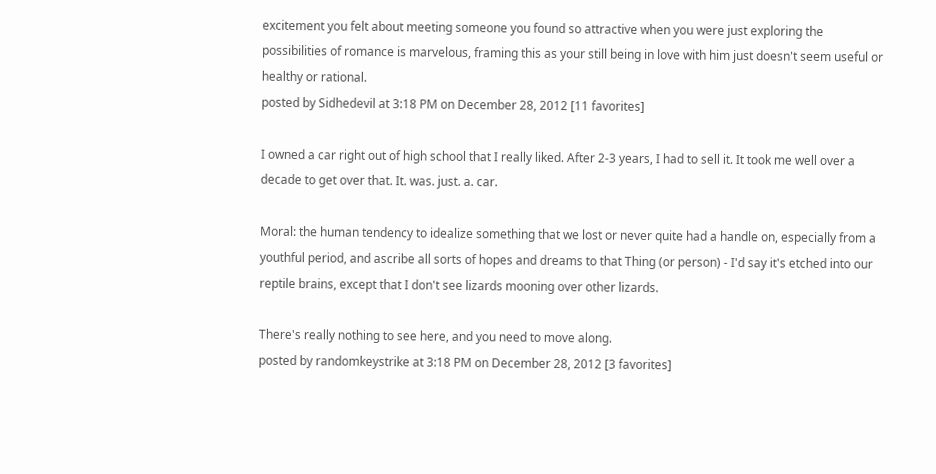excitement you felt about meeting someone you found so attractive when you were just exploring the possibilities of romance is marvelous, framing this as your still being in love with him just doesn't seem useful or healthy or rational.
posted by Sidhedevil at 3:18 PM on December 28, 2012 [11 favorites]

I owned a car right out of high school that I really liked. After 2-3 years, I had to sell it. It took me well over a decade to get over that. It. was. just. a. car.

Moral: the human tendency to idealize something that we lost or never quite had a handle on, especially from a youthful period, and ascribe all sorts of hopes and dreams to that Thing (or person) - I'd say it's etched into our reptile brains, except that I don't see lizards mooning over other lizards.

There's really nothing to see here, and you need to move along.
posted by randomkeystrike at 3:18 PM on December 28, 2012 [3 favorites]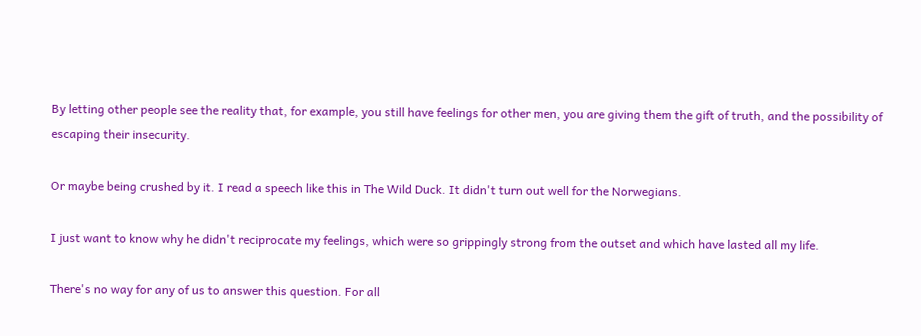By letting other people see the reality that, for example, you still have feelings for other men, you are giving them the gift of truth, and the possibility of escaping their insecurity.

Or maybe being crushed by it. I read a speech like this in The Wild Duck. It didn't turn out well for the Norwegians.

I just want to know why he didn't reciprocate my feelings, which were so grippingly strong from the outset and which have lasted all my life.

There's no way for any of us to answer this question. For all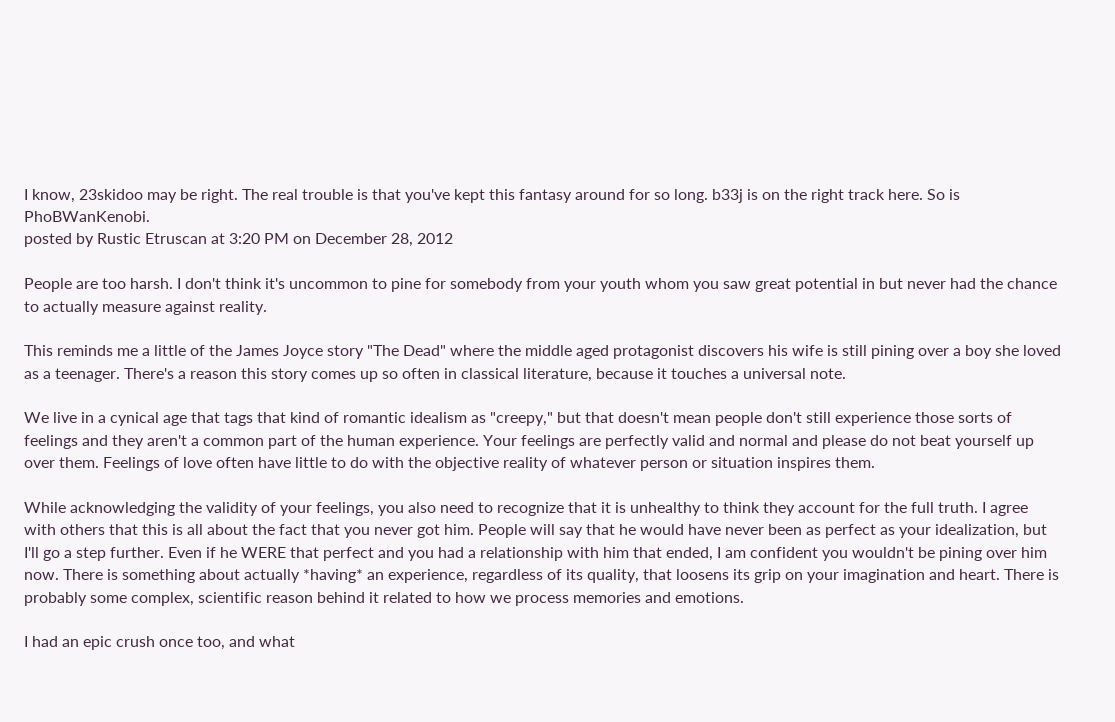I know, 23skidoo may be right. The real trouble is that you've kept this fantasy around for so long. b33j is on the right track here. So is PhoBWanKenobi.
posted by Rustic Etruscan at 3:20 PM on December 28, 2012

People are too harsh. I don't think it's uncommon to pine for somebody from your youth whom you saw great potential in but never had the chance to actually measure against reality.

This reminds me a little of the James Joyce story "The Dead" where the middle aged protagonist discovers his wife is still pining over a boy she loved as a teenager. There's a reason this story comes up so often in classical literature, because it touches a universal note.

We live in a cynical age that tags that kind of romantic idealism as "creepy," but that doesn't mean people don't still experience those sorts of feelings and they aren't a common part of the human experience. Your feelings are perfectly valid and normal and please do not beat yourself up over them. Feelings of love often have little to do with the objective reality of whatever person or situation inspires them.

While acknowledging the validity of your feelings, you also need to recognize that it is unhealthy to think they account for the full truth. I agree with others that this is all about the fact that you never got him. People will say that he would have never been as perfect as your idealization, but I'll go a step further. Even if he WERE that perfect and you had a relationship with him that ended, I am confident you wouldn't be pining over him now. There is something about actually *having* an experience, regardless of its quality, that loosens its grip on your imagination and heart. There is probably some complex, scientific reason behind it related to how we process memories and emotions.

I had an epic crush once too, and what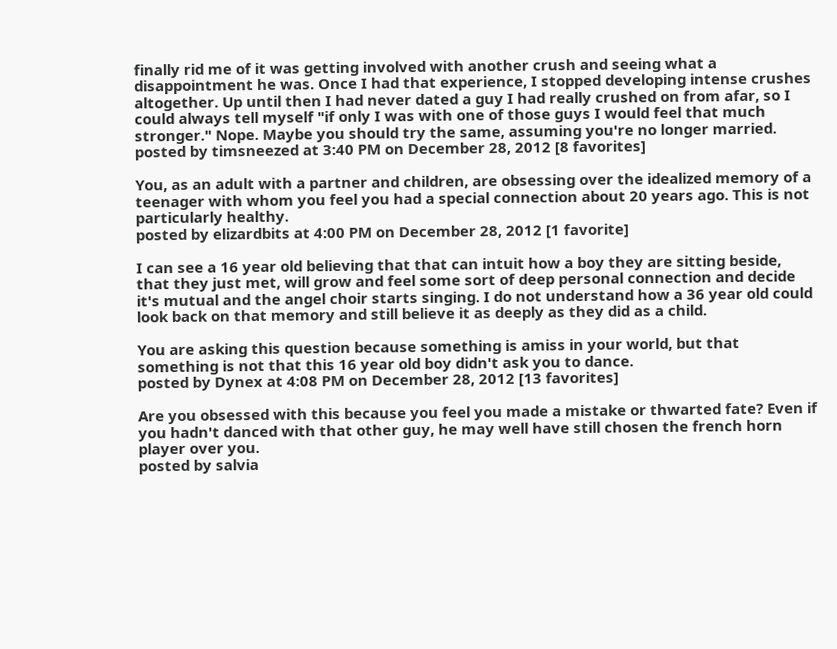finally rid me of it was getting involved with another crush and seeing what a disappointment he was. Once I had that experience, I stopped developing intense crushes altogether. Up until then I had never dated a guy I had really crushed on from afar, so I could always tell myself "if only I was with one of those guys I would feel that much stronger." Nope. Maybe you should try the same, assuming you're no longer married.
posted by timsneezed at 3:40 PM on December 28, 2012 [8 favorites]

You, as an adult with a partner and children, are obsessing over the idealized memory of a teenager with whom you feel you had a special connection about 20 years ago. This is not particularly healthy.
posted by elizardbits at 4:00 PM on December 28, 2012 [1 favorite]

I can see a 16 year old believing that that can intuit how a boy they are sitting beside, that they just met, will grow and feel some sort of deep personal connection and decide it's mutual and the angel choir starts singing. I do not understand how a 36 year old could look back on that memory and still believe it as deeply as they did as a child.

You are asking this question because something is amiss in your world, but that something is not that this 16 year old boy didn't ask you to dance.
posted by Dynex at 4:08 PM on December 28, 2012 [13 favorites]

Are you obsessed with this because you feel you made a mistake or thwarted fate? Even if you hadn't danced with that other guy, he may well have still chosen the french horn player over you.
posted by salvia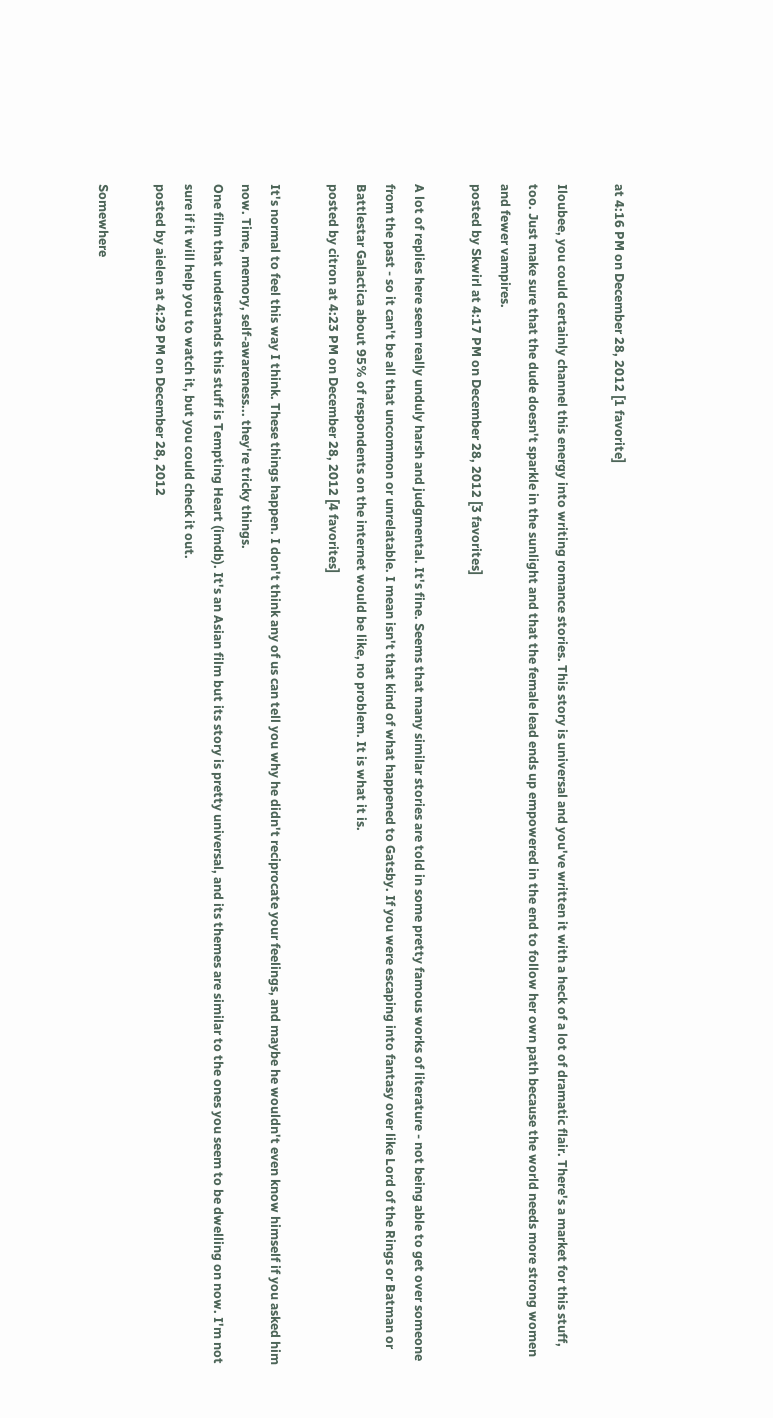at 4:16 PM on December 28, 2012 [1 favorite]

Iloubee, you could certainly channel this energy into writing romance stories. This story is universal and you've written it with a heck of a lot of dramatic flair. There's a market for this stuff, too. Just make sure that the dude doesn't sparkle in the sunlight and that the female lead ends up empowered in the end to follow her own path because the world needs more strong women and fewer vampires.
posted by Skwirl at 4:17 PM on December 28, 2012 [3 favorites]

A lot of replies here seem really unduly harsh and judgmental. It's fine. Seems that many similar stories are told in some pretty famous works of literature - not being able to get over someone from the past - so it can't be all that uncommon or unrelatable. I mean isn't that kind of what happened to Gatsby. If you were escaping into fantasy over like Lord of the Rings or Batman or Battlestar Galactica about 95% of respondents on the internet would be like, no problem. It is what it is.
posted by citron at 4:23 PM on December 28, 2012 [4 favorites]

It's normal to feel this way I think. These things happen. I don't think any of us can tell you why he didn't reciprocate your feelings, and maybe he wouldn't even know himself if you asked him now. Time, memory, self-awareness... they're tricky things.
One film that understands this stuff is Tempting Heart (imdb). It's an Asian film but its story is pretty universal, and its themes are similar to the ones you seem to be dwelling on now. I'm not sure if it will help you to watch it, but you could check it out.
posted by aielen at 4:29 PM on December 28, 2012

Somewhere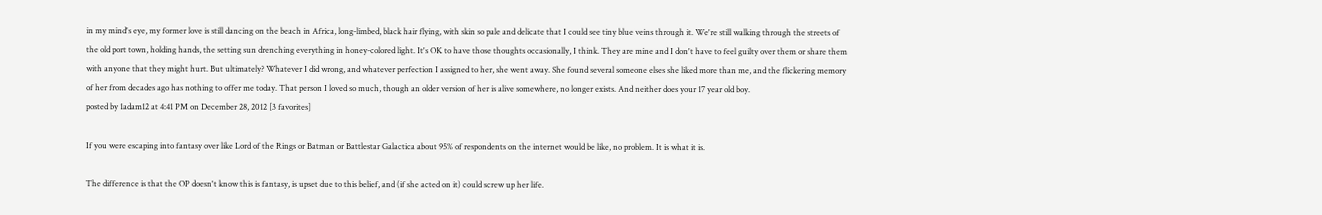in my mind's eye, my former love is still dancing on the beach in Africa, long-limbed, black hair flying, with skin so pale and delicate that I could see tiny blue veins through it. We're still walking through the streets of the old port town, holding hands, the setting sun drenching everything in honey-colored light. It's OK to have those thoughts occasionally, I think. They are mine and I don't have to feel guilty over them or share them with anyone that they might hurt. But ultimately? Whatever I did wrong, and whatever perfection I assigned to her, she went away. She found several someone elses she liked more than me, and the flickering memory of her from decades ago has nothing to offer me today. That person I loved so much, though an older version of her is alive somewhere, no longer exists. And neither does your 17 year old boy.
posted by 1adam12 at 4:41 PM on December 28, 2012 [3 favorites]

If you were escaping into fantasy over like Lord of the Rings or Batman or Battlestar Galactica about 95% of respondents on the internet would be like, no problem. It is what it is.

The difference is that the OP doesn't know this is fantasy, is upset due to this belief, and (if she acted on it) could screw up her life.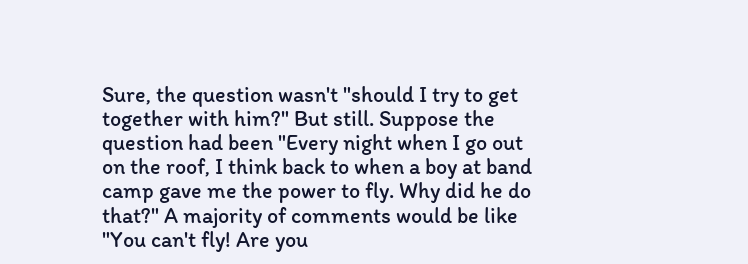Sure, the question wasn't "should I try to get together with him?" But still. Suppose the question had been "Every night when I go out on the roof, I think back to when a boy at band camp gave me the power to fly. Why did he do that?" A majority of comments would be like "You can't fly! Are you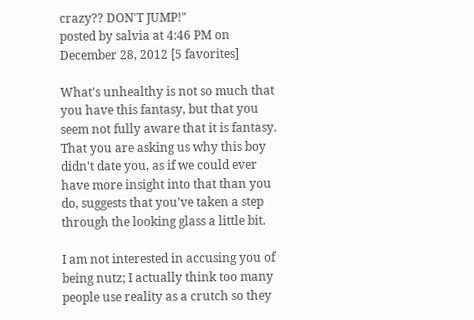crazy?? DON'T JUMP!"
posted by salvia at 4:46 PM on December 28, 2012 [5 favorites]

What's unhealthy is not so much that you have this fantasy, but that you seem not fully aware that it is fantasy. That you are asking us why this boy didn't date you, as if we could ever have more insight into that than you do, suggests that you've taken a step through the looking glass a little bit.

I am not interested in accusing you of being nutz; I actually think too many people use reality as a crutch so they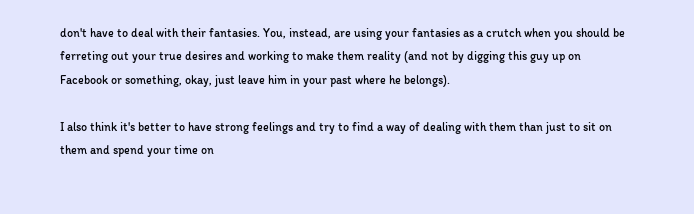don't have to deal with their fantasies. You, instead, are using your fantasies as a crutch when you should be ferreting out your true desires and working to make them reality (and not by digging this guy up on Facebook or something, okay, just leave him in your past where he belongs).

I also think it's better to have strong feelings and try to find a way of dealing with them than just to sit on them and spend your time on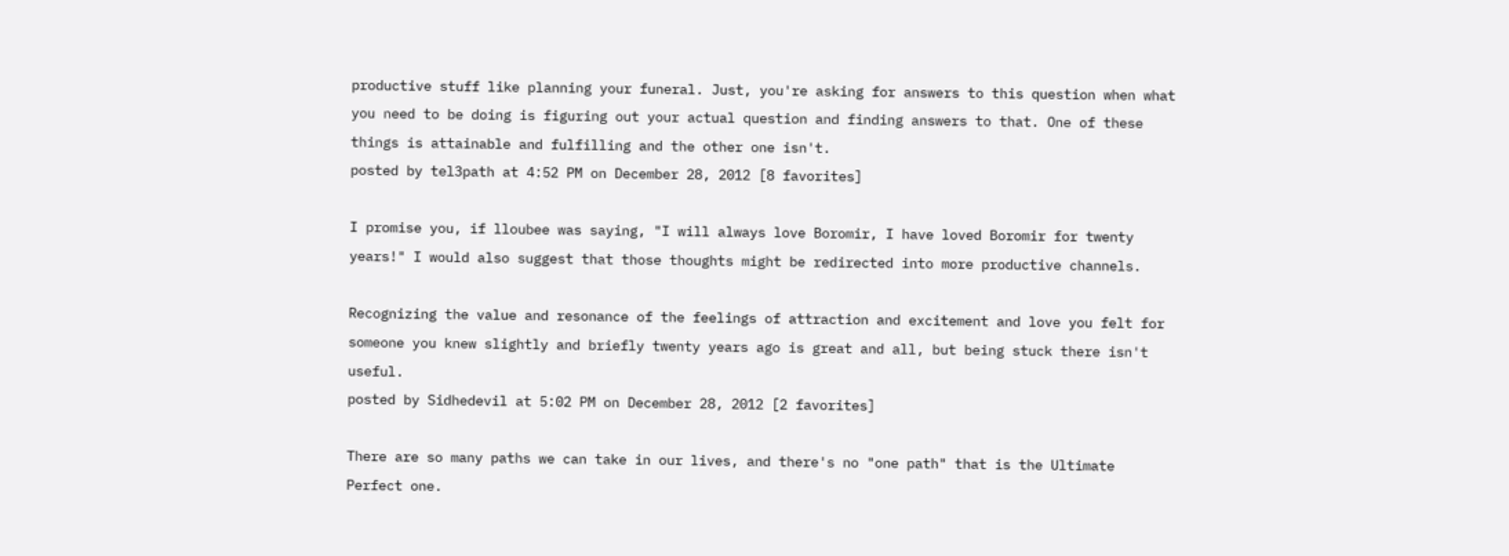productive stuff like planning your funeral. Just, you're asking for answers to this question when what you need to be doing is figuring out your actual question and finding answers to that. One of these things is attainable and fulfilling and the other one isn't.
posted by tel3path at 4:52 PM on December 28, 2012 [8 favorites]

I promise you, if lloubee was saying, "I will always love Boromir, I have loved Boromir for twenty years!" I would also suggest that those thoughts might be redirected into more productive channels.

Recognizing the value and resonance of the feelings of attraction and excitement and love you felt for someone you knew slightly and briefly twenty years ago is great and all, but being stuck there isn't useful.
posted by Sidhedevil at 5:02 PM on December 28, 2012 [2 favorites]

There are so many paths we can take in our lives, and there's no "one path" that is the Ultimate Perfect one.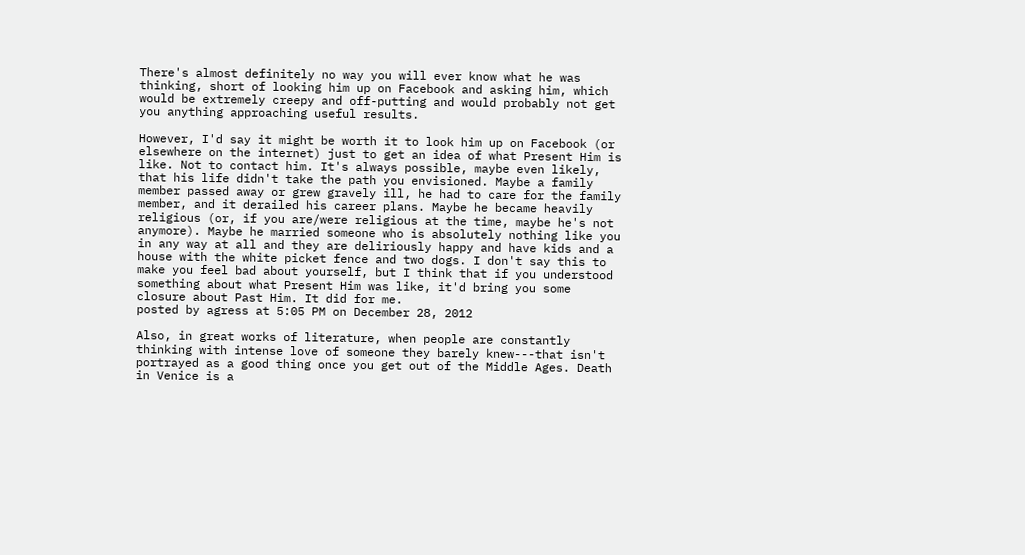There's almost definitely no way you will ever know what he was thinking, short of looking him up on Facebook and asking him, which would be extremely creepy and off-putting and would probably not get you anything approaching useful results.

However, I'd say it might be worth it to look him up on Facebook (or elsewhere on the internet) just to get an idea of what Present Him is like. Not to contact him. It's always possible, maybe even likely, that his life didn't take the path you envisioned. Maybe a family member passed away or grew gravely ill, he had to care for the family member, and it derailed his career plans. Maybe he became heavily religious (or, if you are/were religious at the time, maybe he's not anymore). Maybe he married someone who is absolutely nothing like you in any way at all and they are deliriously happy and have kids and a house with the white picket fence and two dogs. I don't say this to make you feel bad about yourself, but I think that if you understood something about what Present Him was like, it'd bring you some closure about Past Him. It did for me.
posted by agress at 5:05 PM on December 28, 2012

Also, in great works of literature, when people are constantly thinking with intense love of someone they barely knew---that isn't portrayed as a good thing once you get out of the Middle Ages. Death in Venice is a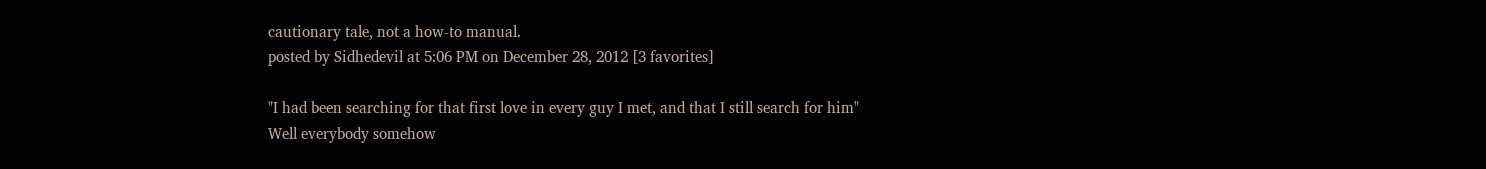cautionary tale, not a how-to manual.
posted by Sidhedevil at 5:06 PM on December 28, 2012 [3 favorites]

"I had been searching for that first love in every guy I met, and that I still search for him"
Well everybody somehow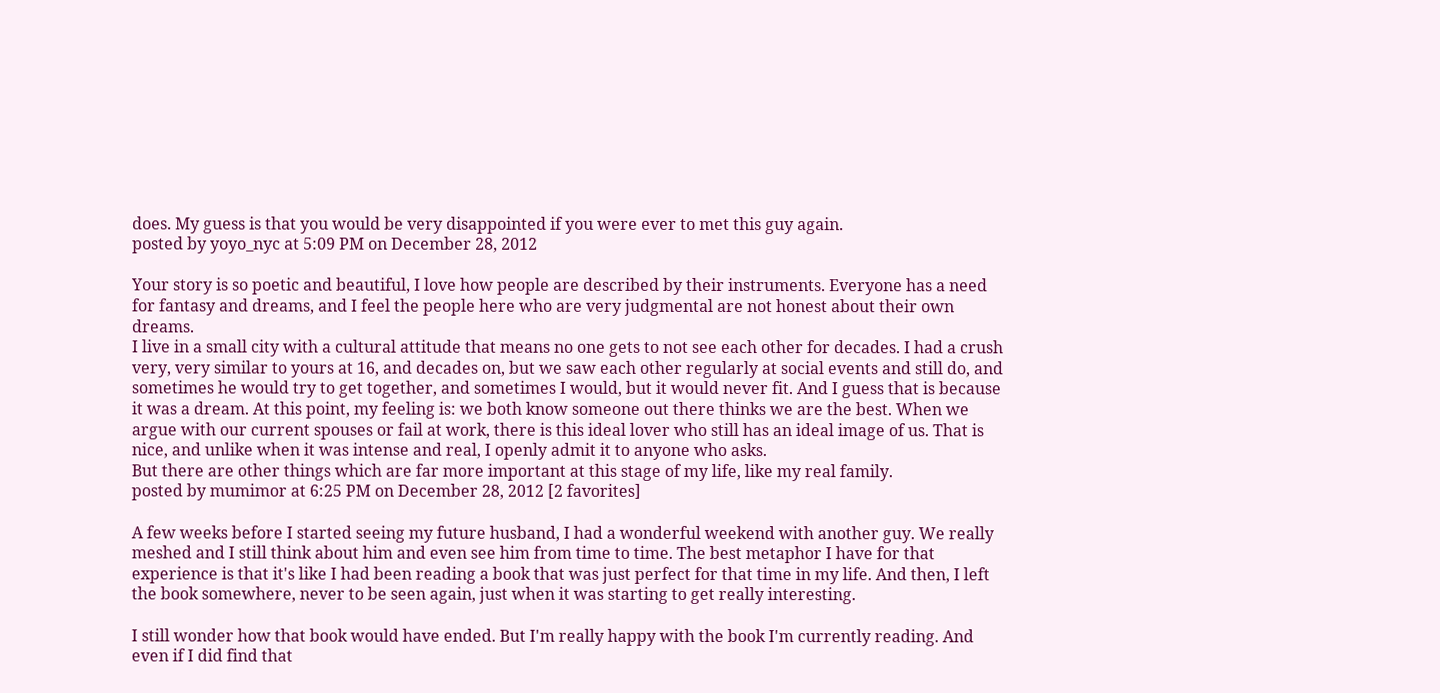does. My guess is that you would be very disappointed if you were ever to met this guy again.
posted by yoyo_nyc at 5:09 PM on December 28, 2012

Your story is so poetic and beautiful, I love how people are described by their instruments. Everyone has a need for fantasy and dreams, and I feel the people here who are very judgmental are not honest about their own dreams.
I live in a small city with a cultural attitude that means no one gets to not see each other for decades. I had a crush very, very similar to yours at 16, and decades on, but we saw each other regularly at social events and still do, and sometimes he would try to get together, and sometimes I would, but it would never fit. And I guess that is because it was a dream. At this point, my feeling is: we both know someone out there thinks we are the best. When we argue with our current spouses or fail at work, there is this ideal lover who still has an ideal image of us. That is nice, and unlike when it was intense and real, I openly admit it to anyone who asks.
But there are other things which are far more important at this stage of my life, like my real family.
posted by mumimor at 6:25 PM on December 28, 2012 [2 favorites]

A few weeks before I started seeing my future husband, I had a wonderful weekend with another guy. We really meshed and I still think about him and even see him from time to time. The best metaphor I have for that experience is that it's like I had been reading a book that was just perfect for that time in my life. And then, I left the book somewhere, never to be seen again, just when it was starting to get really interesting.

I still wonder how that book would have ended. But I'm really happy with the book I'm currently reading. And even if I did find that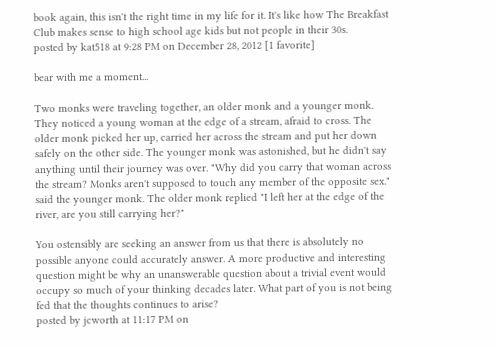book again, this isn't the right time in my life for it. It's like how The Breakfast Club makes sense to high school age kids but not people in their 30s.
posted by kat518 at 9:28 PM on December 28, 2012 [1 favorite]

bear with me a moment...

Two monks were traveling together, an older monk and a younger monk. They noticed a young woman at the edge of a stream, afraid to cross. The older monk picked her up, carried her across the stream and put her down safely on the other side. The younger monk was astonished, but he didn't say anything until their journey was over. "Why did you carry that woman across the stream? Monks aren't supposed to touch any member of the opposite sex." said the younger monk. The older monk replied "I left her at the edge of the river, are you still carrying her?"

You ostensibly are seeking an answer from us that there is absolutely no possible anyone could accurately answer. A more productive and interesting question might be why an unanswerable question about a trivial event would occupy so much of your thinking decades later. What part of you is not being fed that the thoughts continues to arise?
posted by jcworth at 11:17 PM on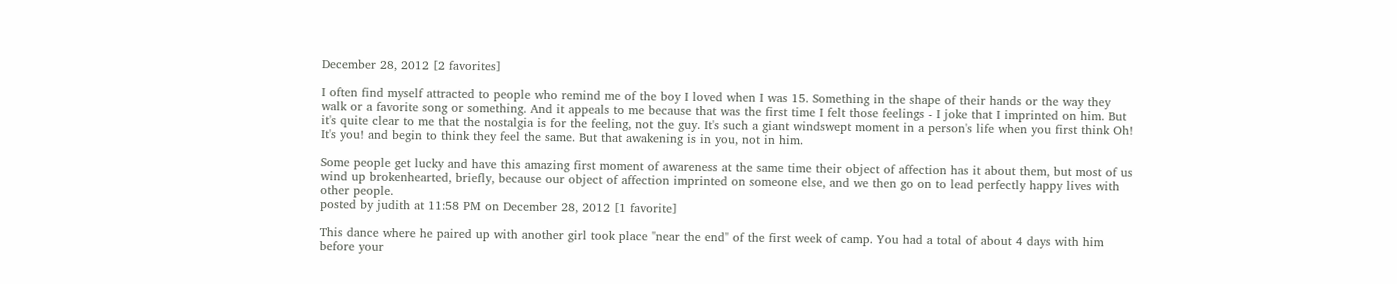December 28, 2012 [2 favorites]

I often find myself attracted to people who remind me of the boy I loved when I was 15. Something in the shape of their hands or the way they walk or a favorite song or something. And it appeals to me because that was the first time I felt those feelings - I joke that I imprinted on him. But it's quite clear to me that the nostalgia is for the feeling, not the guy. It's such a giant windswept moment in a person's life when you first think Oh! It's you! and begin to think they feel the same. But that awakening is in you, not in him.

Some people get lucky and have this amazing first moment of awareness at the same time their object of affection has it about them, but most of us wind up brokenhearted, briefly, because our object of affection imprinted on someone else, and we then go on to lead perfectly happy lives with other people.
posted by judith at 11:58 PM on December 28, 2012 [1 favorite]

This dance where he paired up with another girl took place "near the end" of the first week of camp. You had a total of about 4 days with him before your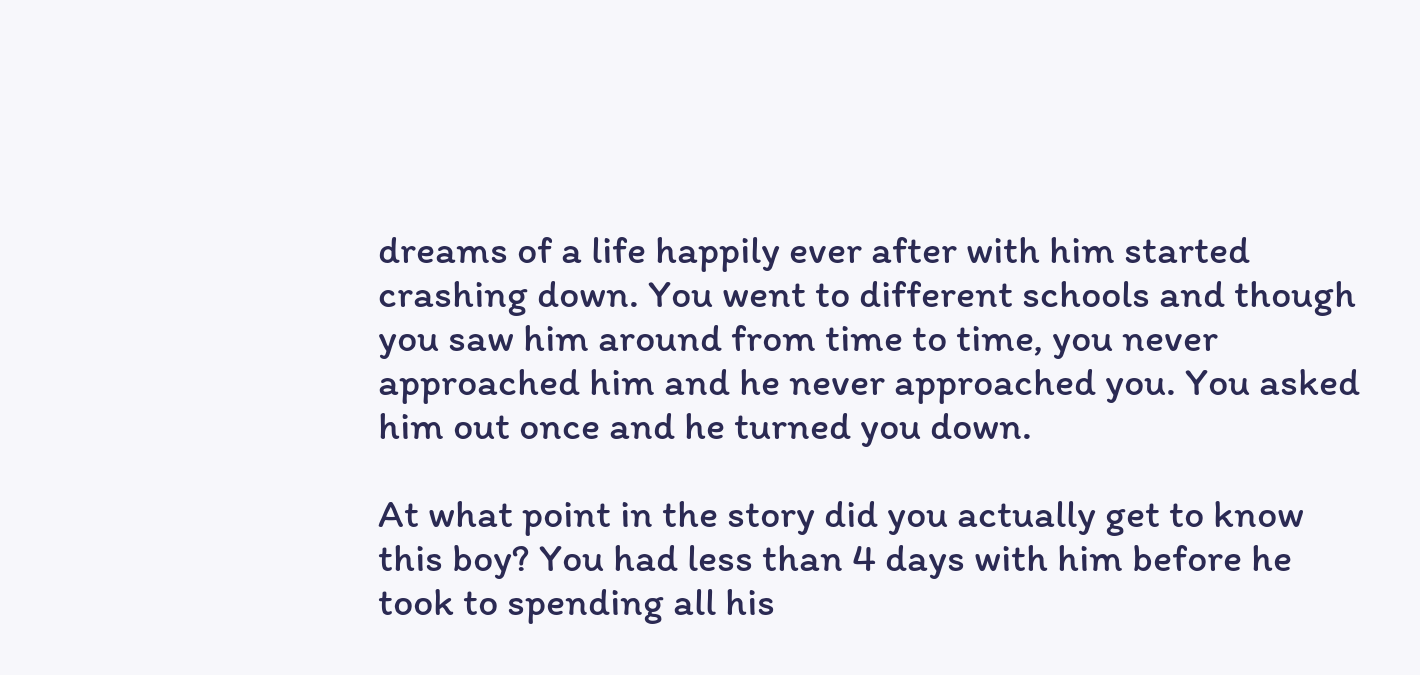dreams of a life happily ever after with him started crashing down. You went to different schools and though you saw him around from time to time, you never approached him and he never approached you. You asked him out once and he turned you down.

At what point in the story did you actually get to know this boy? You had less than 4 days with him before he took to spending all his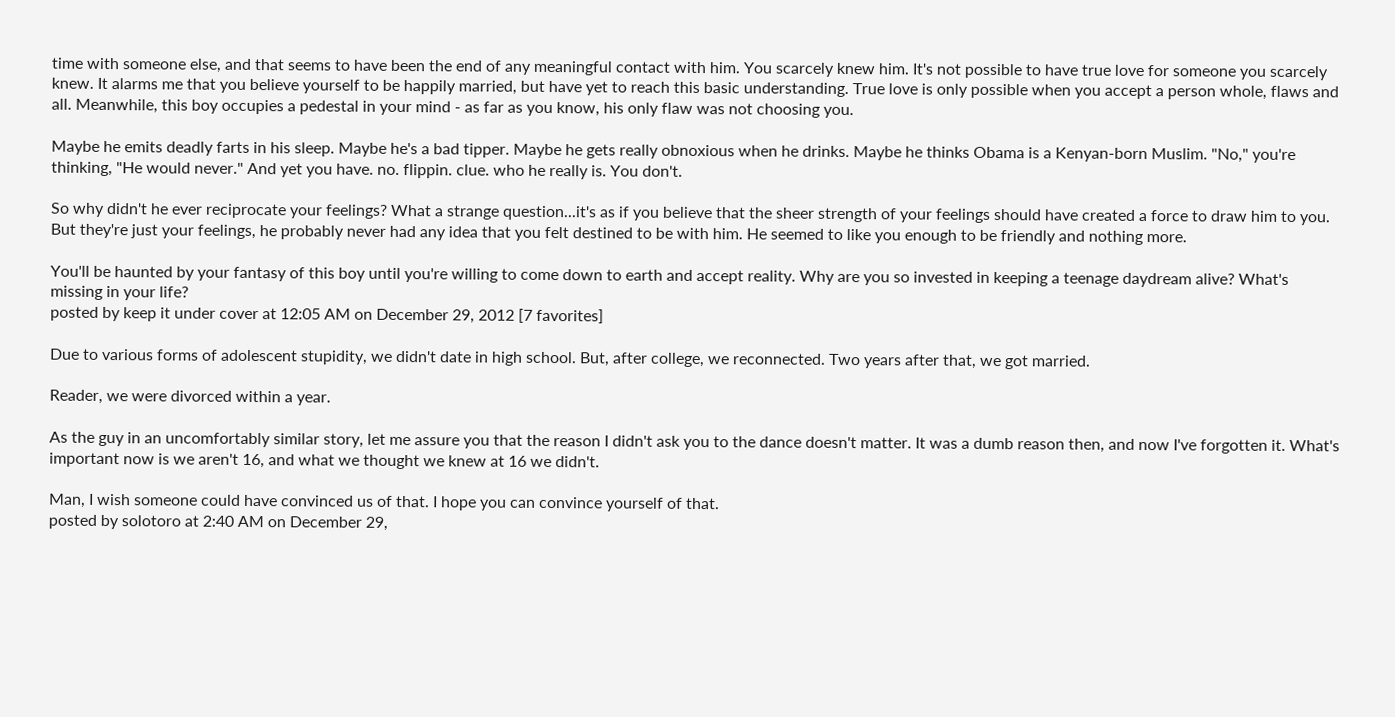time with someone else, and that seems to have been the end of any meaningful contact with him. You scarcely knew him. It's not possible to have true love for someone you scarcely knew. It alarms me that you believe yourself to be happily married, but have yet to reach this basic understanding. True love is only possible when you accept a person whole, flaws and all. Meanwhile, this boy occupies a pedestal in your mind - as far as you know, his only flaw was not choosing you.

Maybe he emits deadly farts in his sleep. Maybe he's a bad tipper. Maybe he gets really obnoxious when he drinks. Maybe he thinks Obama is a Kenyan-born Muslim. "No," you're thinking, "He would never." And yet you have. no. flippin. clue. who he really is. You don't.

So why didn't he ever reciprocate your feelings? What a strange question...it's as if you believe that the sheer strength of your feelings should have created a force to draw him to you. But they're just your feelings, he probably never had any idea that you felt destined to be with him. He seemed to like you enough to be friendly and nothing more.

You'll be haunted by your fantasy of this boy until you're willing to come down to earth and accept reality. Why are you so invested in keeping a teenage daydream alive? What's missing in your life?
posted by keep it under cover at 12:05 AM on December 29, 2012 [7 favorites]

Due to various forms of adolescent stupidity, we didn't date in high school. But, after college, we reconnected. Two years after that, we got married.

Reader, we were divorced within a year.

As the guy in an uncomfortably similar story, let me assure you that the reason I didn't ask you to the dance doesn't matter. It was a dumb reason then, and now I've forgotten it. What's important now is we aren't 16, and what we thought we knew at 16 we didn't.

Man, I wish someone could have convinced us of that. I hope you can convince yourself of that.
posted by solotoro at 2:40 AM on December 29,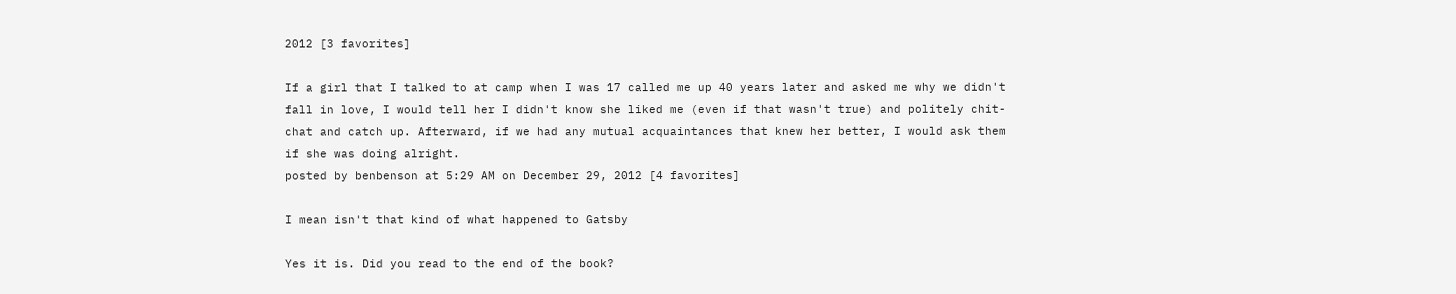2012 [3 favorites]

If a girl that I talked to at camp when I was 17 called me up 40 years later and asked me why we didn't fall in love, I would tell her I didn't know she liked me (even if that wasn't true) and politely chit-chat and catch up. Afterward, if we had any mutual acquaintances that knew her better, I would ask them if she was doing alright.
posted by benbenson at 5:29 AM on December 29, 2012 [4 favorites]

I mean isn't that kind of what happened to Gatsby

Yes it is. Did you read to the end of the book?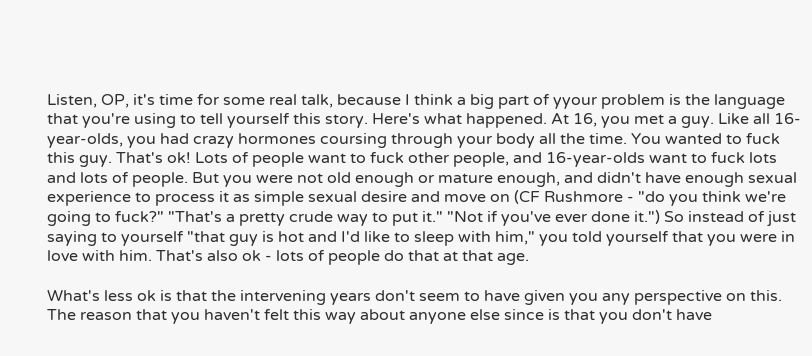Listen, OP, it's time for some real talk, because I think a big part of yyour problem is the language that you're using to tell yourself this story. Here's what happened. At 16, you met a guy. Like all 16-year-olds, you had crazy hormones coursing through your body all the time. You wanted to fuck this guy. That's ok! Lots of people want to fuck other people, and 16-year-olds want to fuck lots and lots of people. But you were not old enough or mature enough, and didn't have enough sexual experience to process it as simple sexual desire and move on (CF Rushmore - "do you think we're going to fuck?" "That's a pretty crude way to put it." "Not if you've ever done it.") So instead of just saying to yourself "that guy is hot and I'd like to sleep with him," you told yourself that you were in love with him. That's also ok - lots of people do that at that age.

What's less ok is that the intervening years don't seem to have given you any perspective on this. The reason that you haven't felt this way about anyone else since is that you don't have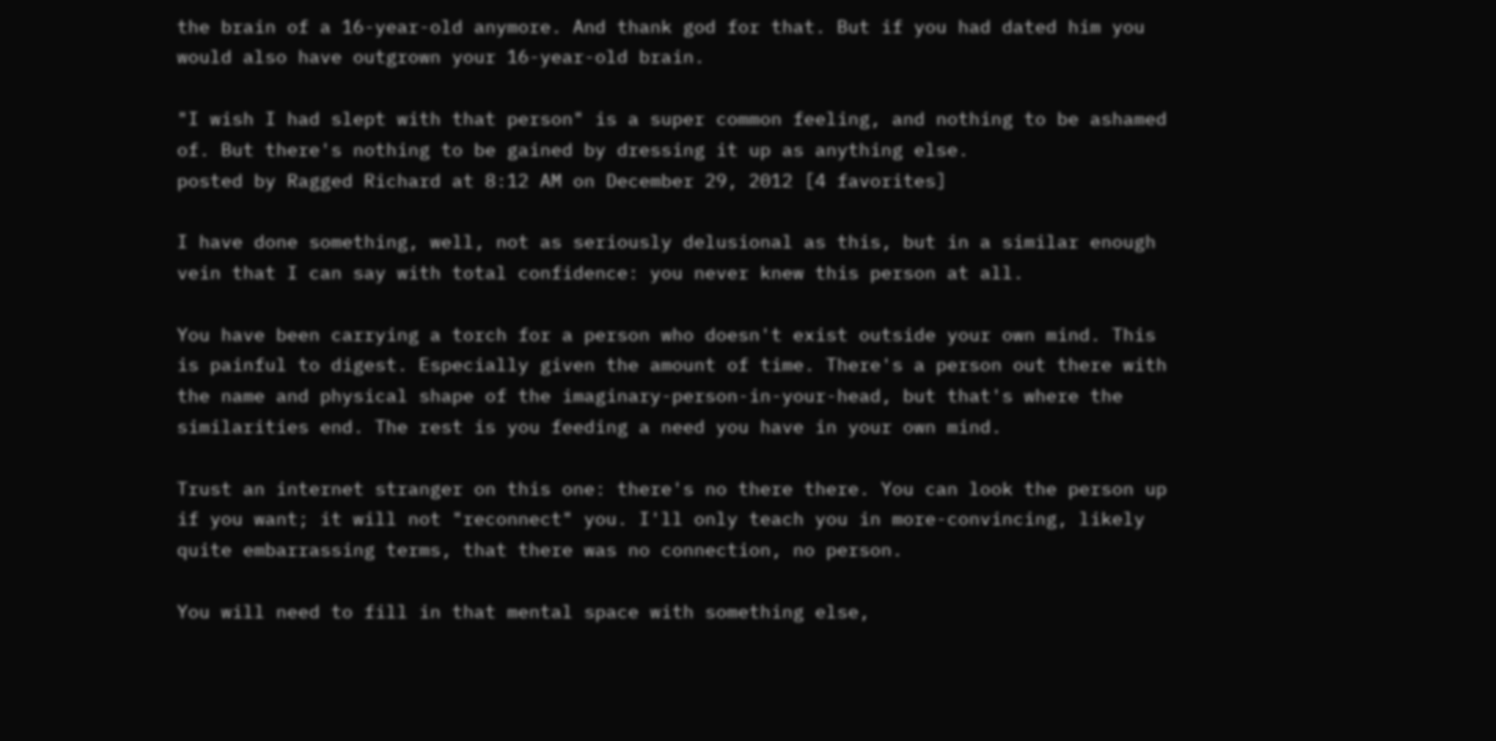the brain of a 16-year-old anymore. And thank god for that. But if you had dated him you would also have outgrown your 16-year-old brain.

"I wish I had slept with that person" is a super common feeling, and nothing to be ashamed of. But there's nothing to be gained by dressing it up as anything else.
posted by Ragged Richard at 8:12 AM on December 29, 2012 [4 favorites]

I have done something, well, not as seriously delusional as this, but in a similar enough vein that I can say with total confidence: you never knew this person at all.

You have been carrying a torch for a person who doesn't exist outside your own mind. This is painful to digest. Especially given the amount of time. There's a person out there with the name and physical shape of the imaginary-person-in-your-head, but that's where the similarities end. The rest is you feeding a need you have in your own mind.

Trust an internet stranger on this one: there's no there there. You can look the person up if you want; it will not "reconnect" you. I'll only teach you in more-convincing, likely quite embarrassing terms, that there was no connection, no person.

You will need to fill in that mental space with something else,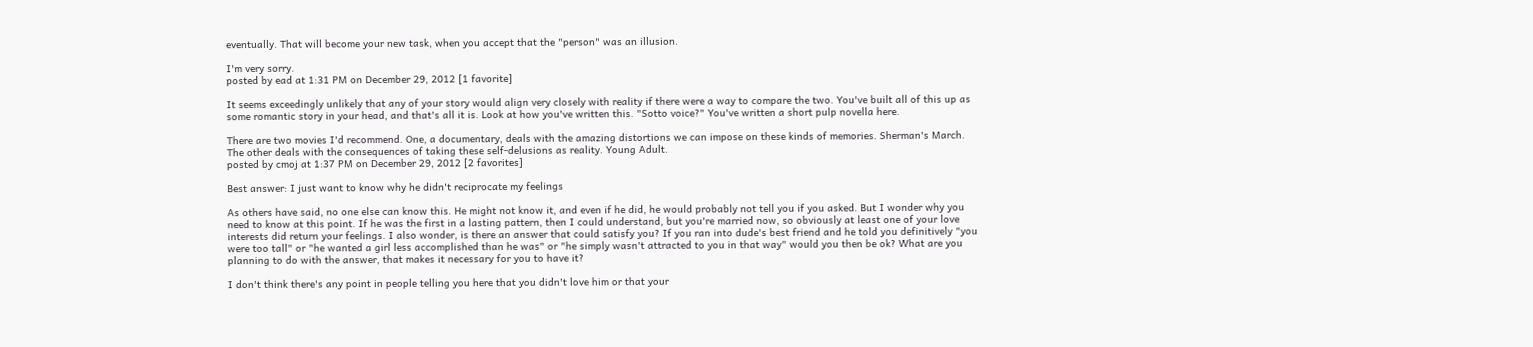eventually. That will become your new task, when you accept that the "person" was an illusion.

I'm very sorry.
posted by ead at 1:31 PM on December 29, 2012 [1 favorite]

It seems exceedingly unlikely that any of your story would align very closely with reality if there were a way to compare the two. You've built all of this up as some romantic story in your head, and that's all it is. Look at how you've written this. "Sotto voice?" You've written a short pulp novella here.

There are two movies I'd recommend. One, a documentary, deals with the amazing distortions we can impose on these kinds of memories. Sherman's March. The other deals with the consequences of taking these self-delusions as reality. Young Adult.
posted by cmoj at 1:37 PM on December 29, 2012 [2 favorites]

Best answer: I just want to know why he didn't reciprocate my feelings

As others have said, no one else can know this. He might not know it, and even if he did, he would probably not tell you if you asked. But I wonder why you need to know at this point. If he was the first in a lasting pattern, then I could understand, but you're married now, so obviously at least one of your love interests did return your feelings. I also wonder, is there an answer that could satisfy you? If you ran into dude's best friend and he told you definitively "you were too tall" or "he wanted a girl less accomplished than he was" or "he simply wasn't attracted to you in that way" would you then be ok? What are you planning to do with the answer, that makes it necessary for you to have it?

I don't think there's any point in people telling you here that you didn't love him or that your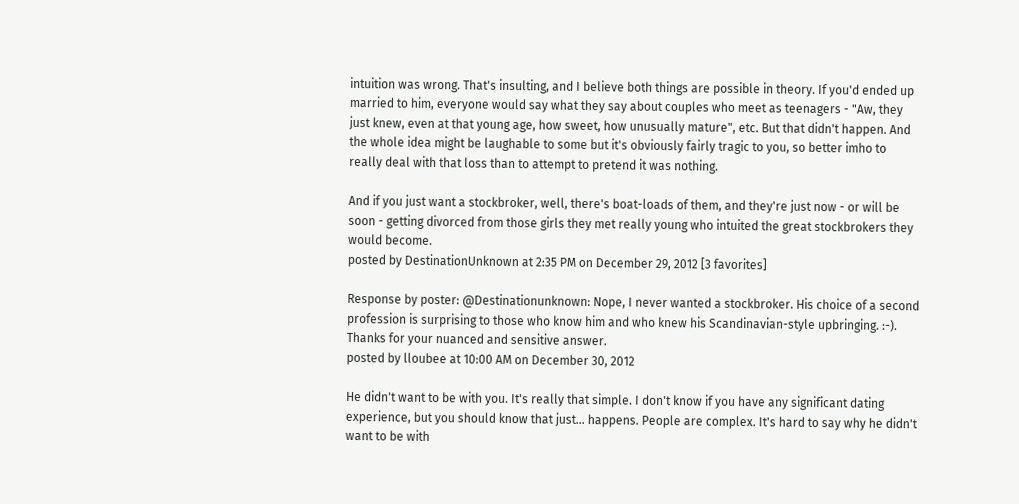intuition was wrong. That's insulting, and I believe both things are possible in theory. If you'd ended up married to him, everyone would say what they say about couples who meet as teenagers - "Aw, they just knew, even at that young age, how sweet, how unusually mature", etc. But that didn't happen. And the whole idea might be laughable to some but it's obviously fairly tragic to you, so better imho to really deal with that loss than to attempt to pretend it was nothing.

And if you just want a stockbroker, well, there's boat-loads of them, and they're just now - or will be soon - getting divorced from those girls they met really young who intuited the great stockbrokers they would become.
posted by DestinationUnknown at 2:35 PM on December 29, 2012 [3 favorites]

Response by poster: @Destinationunknown: Nope, I never wanted a stockbroker. His choice of a second profession is surprising to those who know him and who knew his Scandinavian-style upbringing. :-). Thanks for your nuanced and sensitive answer.
posted by lloubee at 10:00 AM on December 30, 2012

He didn't want to be with you. It's really that simple. I don't know if you have any significant dating experience, but you should know that just... happens. People are complex. It's hard to say why he didn't want to be with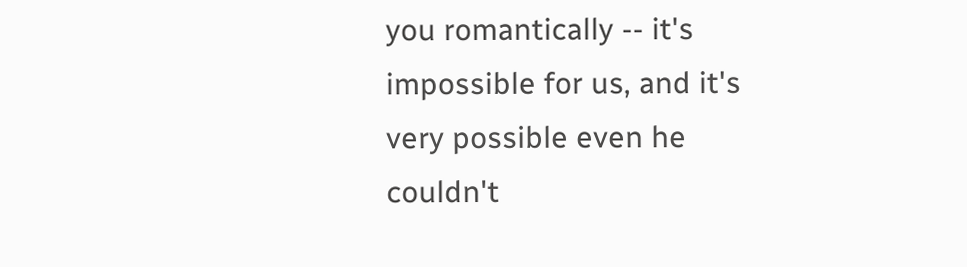you romantically -- it's impossible for us, and it's very possible even he couldn't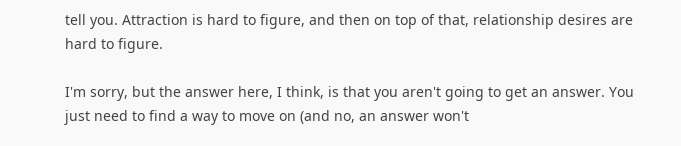tell you. Attraction is hard to figure, and then on top of that, relationship desires are hard to figure.

I'm sorry, but the answer here, I think, is that you aren't going to get an answer. You just need to find a way to move on (and no, an answer won't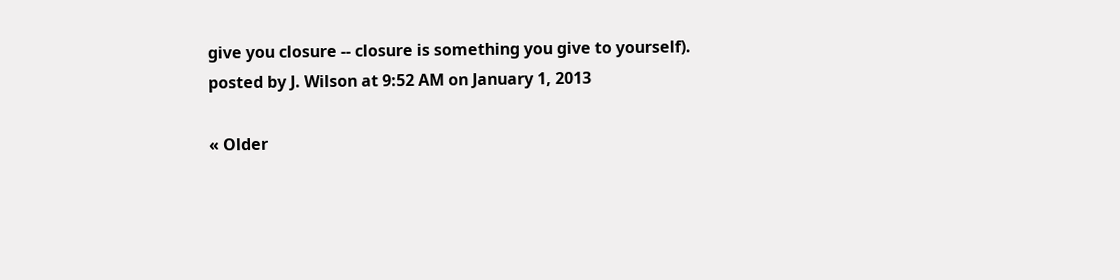give you closure -- closure is something you give to yourself).
posted by J. Wilson at 9:52 AM on January 1, 2013

« Older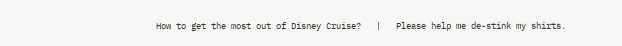How to get the most out of Disney Cruise?   |   Please help me de-stink my shirts.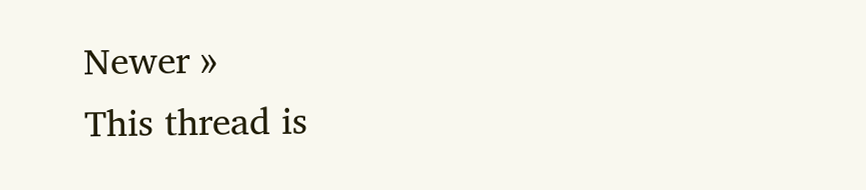Newer »
This thread is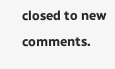closed to new comments.